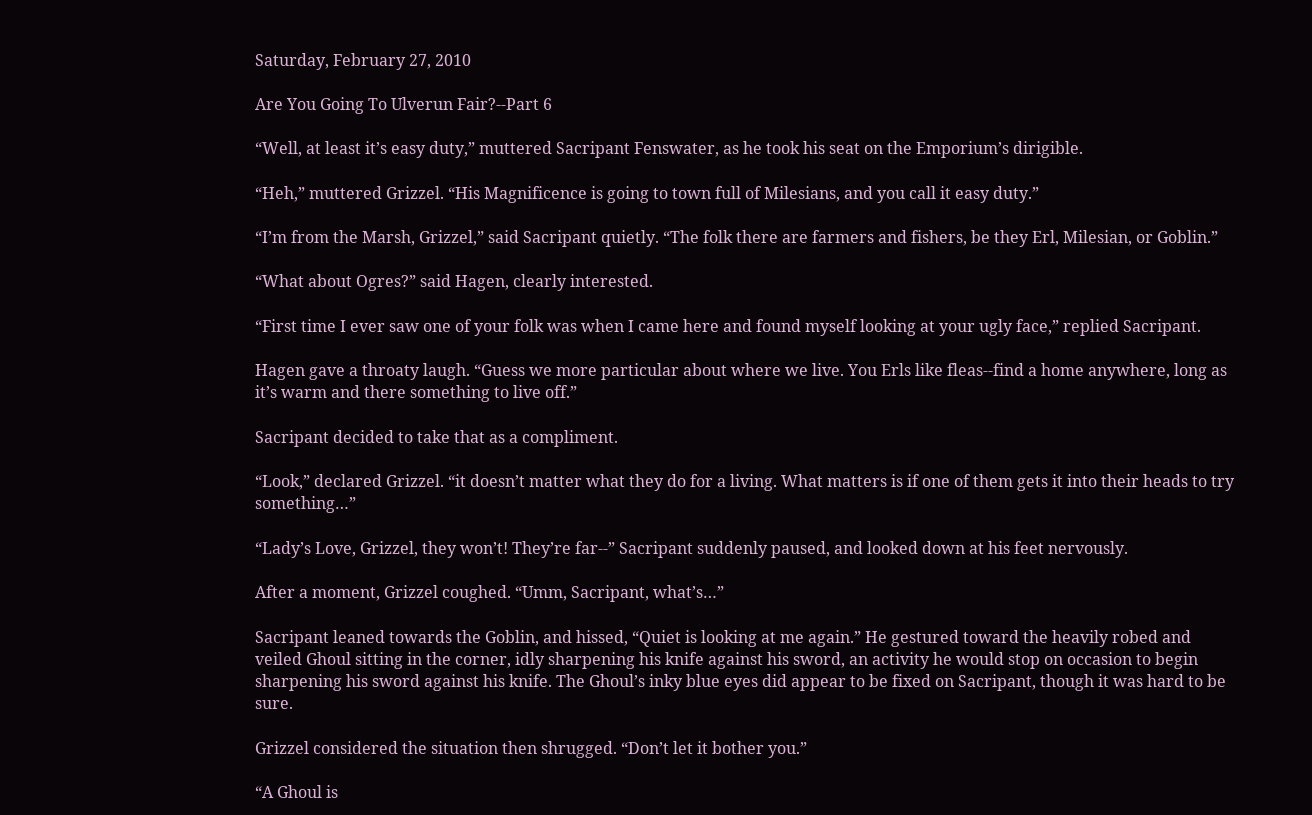Saturday, February 27, 2010

Are You Going To Ulverun Fair?--Part 6

“Well, at least it’s easy duty,” muttered Sacripant Fenswater, as he took his seat on the Emporium’s dirigible.

“Heh,” muttered Grizzel. “His Magnificence is going to town full of Milesians, and you call it easy duty.”

“I’m from the Marsh, Grizzel,” said Sacripant quietly. “The folk there are farmers and fishers, be they Erl, Milesian, or Goblin.”

“What about Ogres?” said Hagen, clearly interested.

“First time I ever saw one of your folk was when I came here and found myself looking at your ugly face,” replied Sacripant.

Hagen gave a throaty laugh. “Guess we more particular about where we live. You Erls like fleas--find a home anywhere, long as it’s warm and there something to live off.”

Sacripant decided to take that as a compliment.

“Look,” declared Grizzel. “it doesn’t matter what they do for a living. What matters is if one of them gets it into their heads to try something…”

“Lady’s Love, Grizzel, they won’t! They’re far--” Sacripant suddenly paused, and looked down at his feet nervously.

After a moment, Grizzel coughed. “Umm, Sacripant, what’s…”

Sacripant leaned towards the Goblin, and hissed, “Quiet is looking at me again.” He gestured toward the heavily robed and veiled Ghoul sitting in the corner, idly sharpening his knife against his sword, an activity he would stop on occasion to begin sharpening his sword against his knife. The Ghoul’s inky blue eyes did appear to be fixed on Sacripant, though it was hard to be sure.

Grizzel considered the situation then shrugged. “Don’t let it bother you.”

“A Ghoul is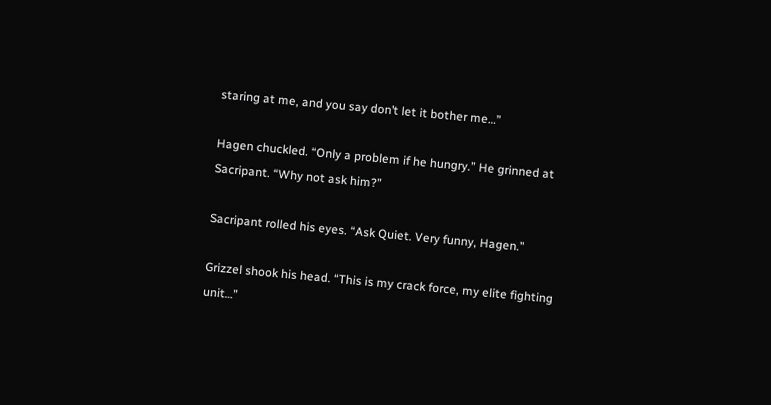staring at me, and you say don’t let it bother me…”

Hagen chuckled. “Only a problem if he hungry.” He grinned at Sacripant. “Why not ask him?”

Sacripant rolled his eyes. “Ask Quiet. Very funny, Hagen.”

Grizzel shook his head. “This is my crack force, my elite fighting unit…”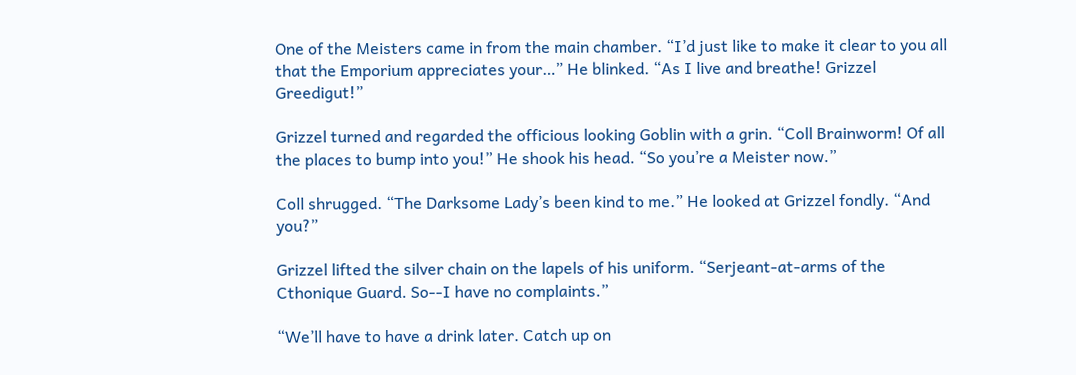One of the Meisters came in from the main chamber. “I’d just like to make it clear to you all that the Emporium appreciates your…” He blinked. “As I live and breathe! Grizzel Greedigut!”

Grizzel turned and regarded the officious looking Goblin with a grin. “Coll Brainworm! Of all the places to bump into you!” He shook his head. “So you’re a Meister now.”

Coll shrugged. “The Darksome Lady’s been kind to me.” He looked at Grizzel fondly. “And you?”

Grizzel lifted the silver chain on the lapels of his uniform. “Serjeant-at-arms of the Cthonique Guard. So--I have no complaints.”

“We’ll have to have a drink later. Catch up on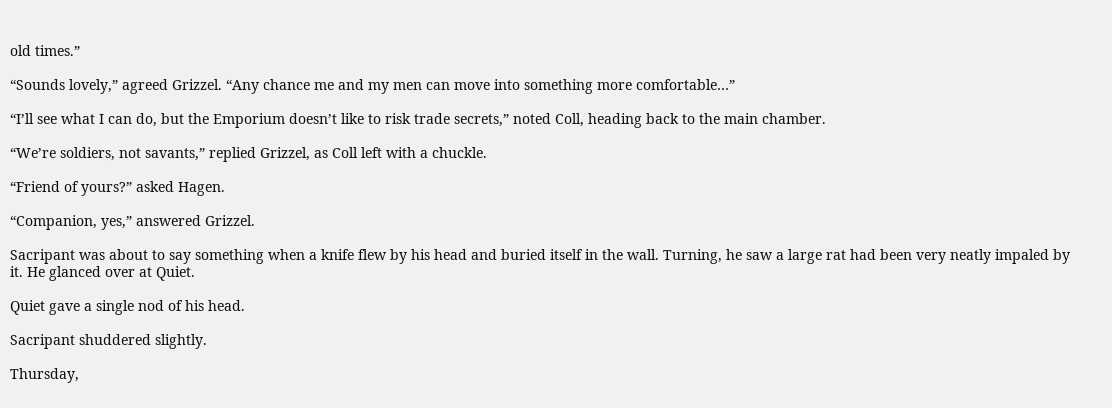old times.”

“Sounds lovely,” agreed Grizzel. “Any chance me and my men can move into something more comfortable…”

“I’ll see what I can do, but the Emporium doesn’t like to risk trade secrets,” noted Coll, heading back to the main chamber.

“We’re soldiers, not savants,” replied Grizzel, as Coll left with a chuckle.

“Friend of yours?” asked Hagen.

“Companion, yes,” answered Grizzel.

Sacripant was about to say something when a knife flew by his head and buried itself in the wall. Turning, he saw a large rat had been very neatly impaled by it. He glanced over at Quiet.

Quiet gave a single nod of his head.

Sacripant shuddered slightly.

Thursday,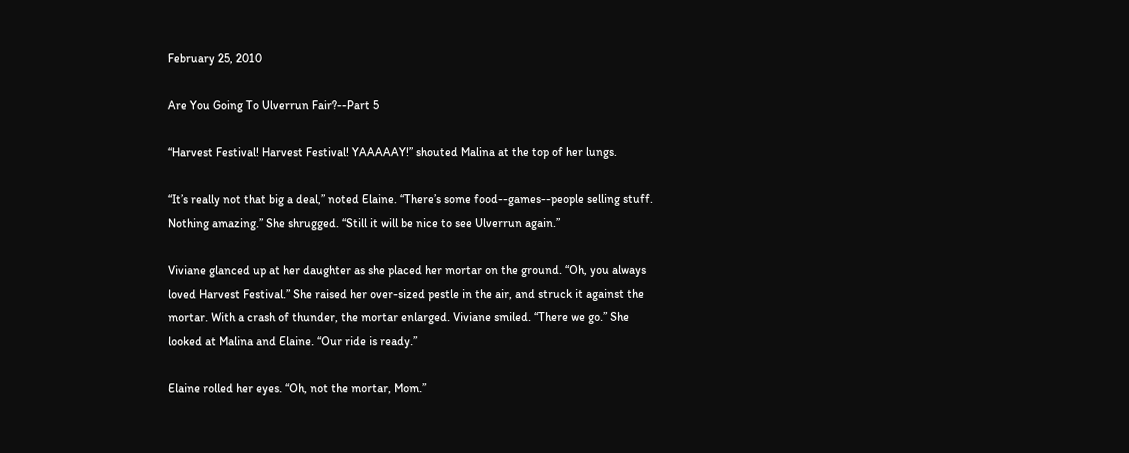February 25, 2010

Are You Going To Ulverrun Fair?--Part 5

“Harvest Festival! Harvest Festival! YAAAAAY!” shouted Malina at the top of her lungs.

“It’s really not that big a deal,” noted Elaine. “There’s some food--games--people selling stuff. Nothing amazing.” She shrugged. “Still it will be nice to see Ulverrun again.”

Viviane glanced up at her daughter as she placed her mortar on the ground. “Oh, you always loved Harvest Festival.” She raised her over-sized pestle in the air, and struck it against the mortar. With a crash of thunder, the mortar enlarged. Viviane smiled. “There we go.” She looked at Malina and Elaine. “Our ride is ready.”

Elaine rolled her eyes. “Oh, not the mortar, Mom.”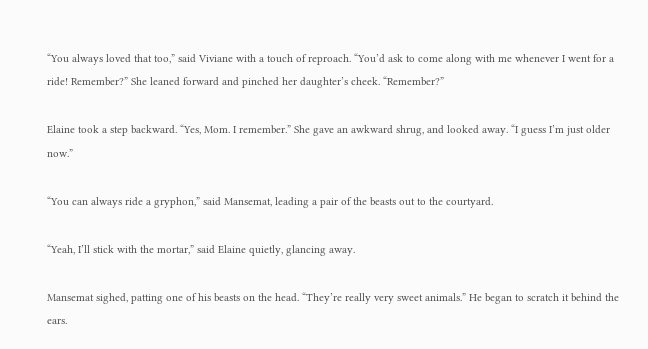“You always loved that too,” said Viviane with a touch of reproach. “You’d ask to come along with me whenever I went for a ride! Remember?” She leaned forward and pinched her daughter’s cheek. “Remember?”

Elaine took a step backward. “Yes, Mom. I remember.” She gave an awkward shrug, and looked away. “I guess I’m just older now.”

“You can always ride a gryphon,” said Mansemat, leading a pair of the beasts out to the courtyard.

“Yeah, I’ll stick with the mortar,” said Elaine quietly, glancing away.

Mansemat sighed, patting one of his beasts on the head. “They’re really very sweet animals.” He began to scratch it behind the ears.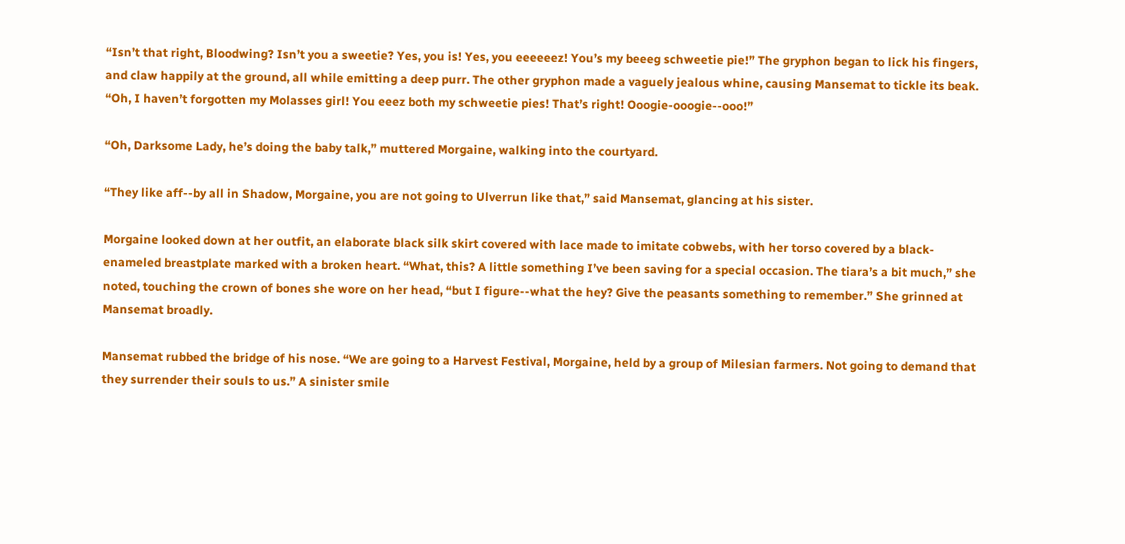“Isn’t that right, Bloodwing? Isn’t you a sweetie? Yes, you is! Yes, you eeeeeez! You’s my beeeg schweetie pie!” The gryphon began to lick his fingers, and claw happily at the ground, all while emitting a deep purr. The other gryphon made a vaguely jealous whine, causing Mansemat to tickle its beak. “Oh, I haven’t forgotten my Molasses girl! You eeez both my schweetie pies! That’s right! Ooogie-ooogie--ooo!”

“Oh, Darksome Lady, he’s doing the baby talk,” muttered Morgaine, walking into the courtyard.

“They like aff--by all in Shadow, Morgaine, you are not going to Ulverrun like that,” said Mansemat, glancing at his sister.

Morgaine looked down at her outfit, an elaborate black silk skirt covered with lace made to imitate cobwebs, with her torso covered by a black-enameled breastplate marked with a broken heart. “What, this? A little something I’ve been saving for a special occasion. The tiara’s a bit much,” she noted, touching the crown of bones she wore on her head, “but I figure--what the hey? Give the peasants something to remember.” She grinned at Mansemat broadly.

Mansemat rubbed the bridge of his nose. “We are going to a Harvest Festival, Morgaine, held by a group of Milesian farmers. Not going to demand that they surrender their souls to us.” A sinister smile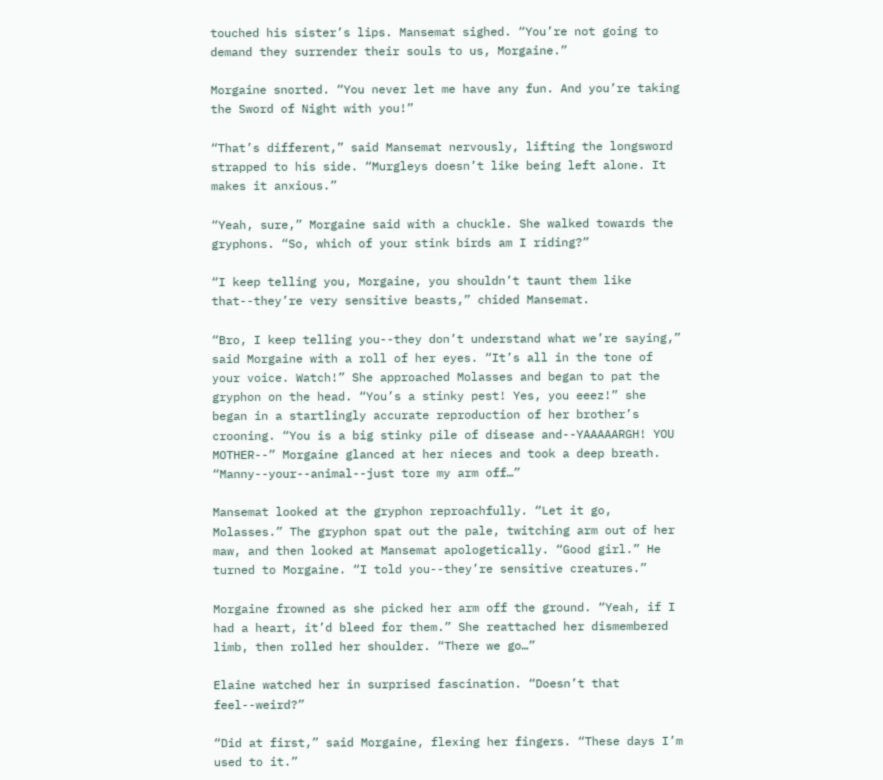touched his sister’s lips. Mansemat sighed. “You’re not going to demand they surrender their souls to us, Morgaine.”

Morgaine snorted. “You never let me have any fun. And you’re taking the Sword of Night with you!”

“That’s different,” said Mansemat nervously, lifting the longsword strapped to his side. “Murgleys doesn’t like being left alone. It makes it anxious.”

“Yeah, sure,” Morgaine said with a chuckle. She walked towards the gryphons. “So, which of your stink birds am I riding?”

“I keep telling you, Morgaine, you shouldn’t taunt them like that--they’re very sensitive beasts,” chided Mansemat.

“Bro, I keep telling you--they don’t understand what we’re saying,” said Morgaine with a roll of her eyes. “It’s all in the tone of your voice. Watch!” She approached Molasses and began to pat the gryphon on the head. “You’s a stinky pest! Yes, you eeez!” she began in a startlingly accurate reproduction of her brother’s crooning. “You is a big stinky pile of disease and--YAAAAARGH! YOU MOTHER--” Morgaine glanced at her nieces and took a deep breath. “Manny--your--animal--just tore my arm off…”

Mansemat looked at the gryphon reproachfully. “Let it go, Molasses.” The gryphon spat out the pale, twitching arm out of her maw, and then looked at Mansemat apologetically. “Good girl.” He turned to Morgaine. “I told you--they’re sensitive creatures.”

Morgaine frowned as she picked her arm off the ground. “Yeah, if I had a heart, it’d bleed for them.” She reattached her dismembered limb, then rolled her shoulder. “There we go…”

Elaine watched her in surprised fascination. “Doesn’t that feel--weird?”

“Did at first,” said Morgaine, flexing her fingers. “These days I’m used to it.”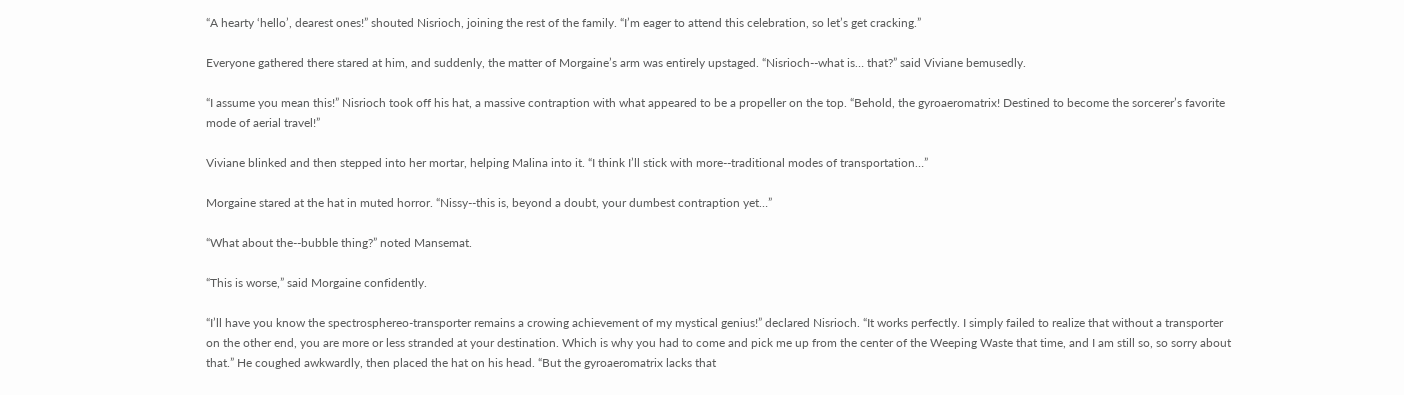“A hearty ‘hello’, dearest ones!” shouted Nisrioch, joining the rest of the family. “I’m eager to attend this celebration, so let’s get cracking.”

Everyone gathered there stared at him, and suddenly, the matter of Morgaine’s arm was entirely upstaged. “Nisrioch--what is… that?” said Viviane bemusedly.

“I assume you mean this!” Nisrioch took off his hat, a massive contraption with what appeared to be a propeller on the top. “Behold, the gyroaeromatrix! Destined to become the sorcerer’s favorite mode of aerial travel!”

Viviane blinked and then stepped into her mortar, helping Malina into it. “I think I’ll stick with more--traditional modes of transportation…”

Morgaine stared at the hat in muted horror. “Nissy--this is, beyond a doubt, your dumbest contraption yet…”

“What about the--bubble thing?” noted Mansemat.

“This is worse,” said Morgaine confidently.

“I’ll have you know the spectrosphereo-transporter remains a crowing achievement of my mystical genius!” declared Nisrioch. “It works perfectly. I simply failed to realize that without a transporter on the other end, you are more or less stranded at your destination. Which is why you had to come and pick me up from the center of the Weeping Waste that time, and I am still so, so sorry about that.” He coughed awkwardly, then placed the hat on his head. “But the gyroaeromatrix lacks that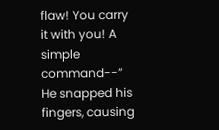flaw! You carry it with you! A simple command--” He snapped his fingers, causing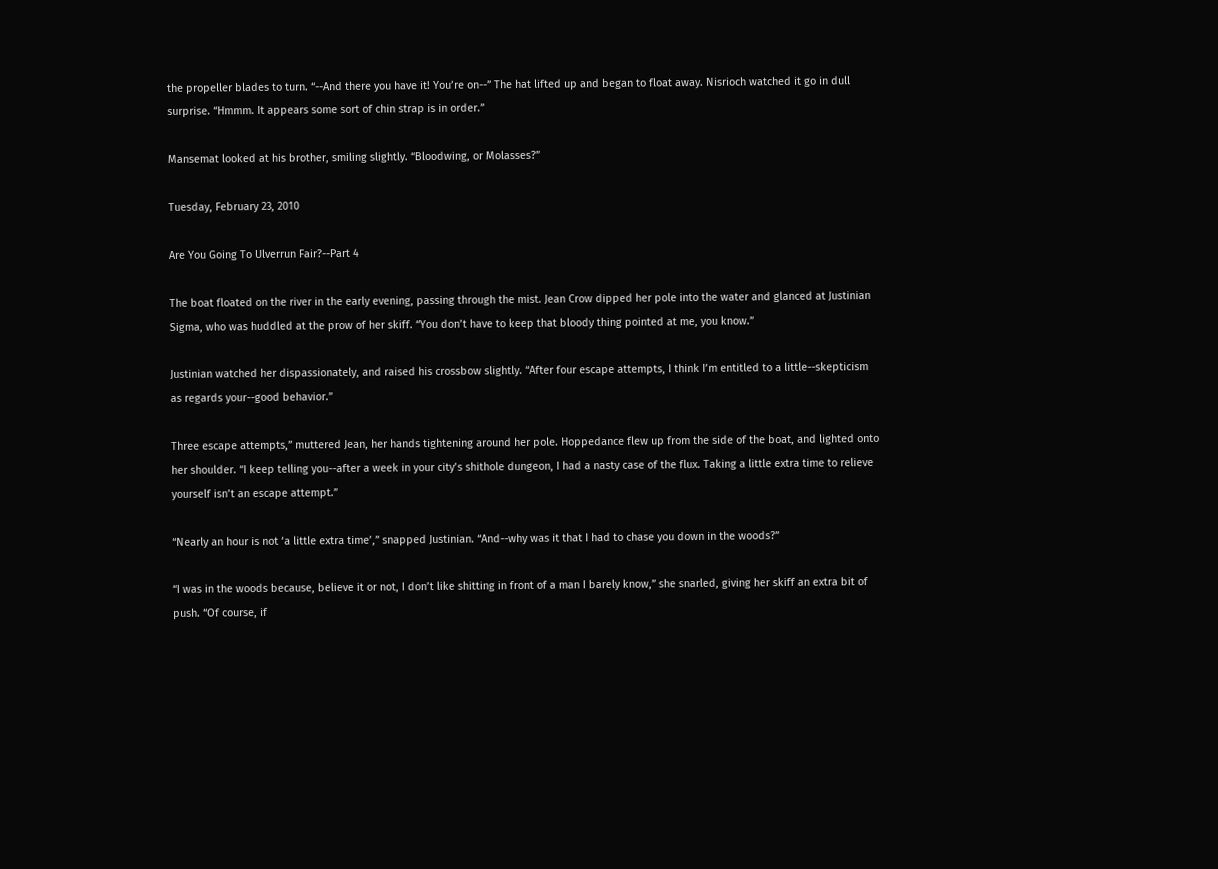the propeller blades to turn. “--And there you have it! You’re on--” The hat lifted up and began to float away. Nisrioch watched it go in dull surprise. “Hmmm. It appears some sort of chin strap is in order.”

Mansemat looked at his brother, smiling slightly. “Bloodwing, or Molasses?”

Tuesday, February 23, 2010

Are You Going To Ulverrun Fair?--Part 4

The boat floated on the river in the early evening, passing through the mist. Jean Crow dipped her pole into the water and glanced at Justinian Sigma, who was huddled at the prow of her skiff. “You don’t have to keep that bloody thing pointed at me, you know.”

Justinian watched her dispassionately, and raised his crossbow slightly. “After four escape attempts, I think I’m entitled to a little--skepticism as regards your--good behavior.”

Three escape attempts,” muttered Jean, her hands tightening around her pole. Hoppedance flew up from the side of the boat, and lighted onto her shoulder. “I keep telling you--after a week in your city’s shithole dungeon, I had a nasty case of the flux. Taking a little extra time to relieve yourself isn’t an escape attempt.”

“Nearly an hour is not ‘a little extra time’,” snapped Justinian. “And--why was it that I had to chase you down in the woods?”

“I was in the woods because, believe it or not, I don’t like shitting in front of a man I barely know,” she snarled, giving her skiff an extra bit of push. “Of course, if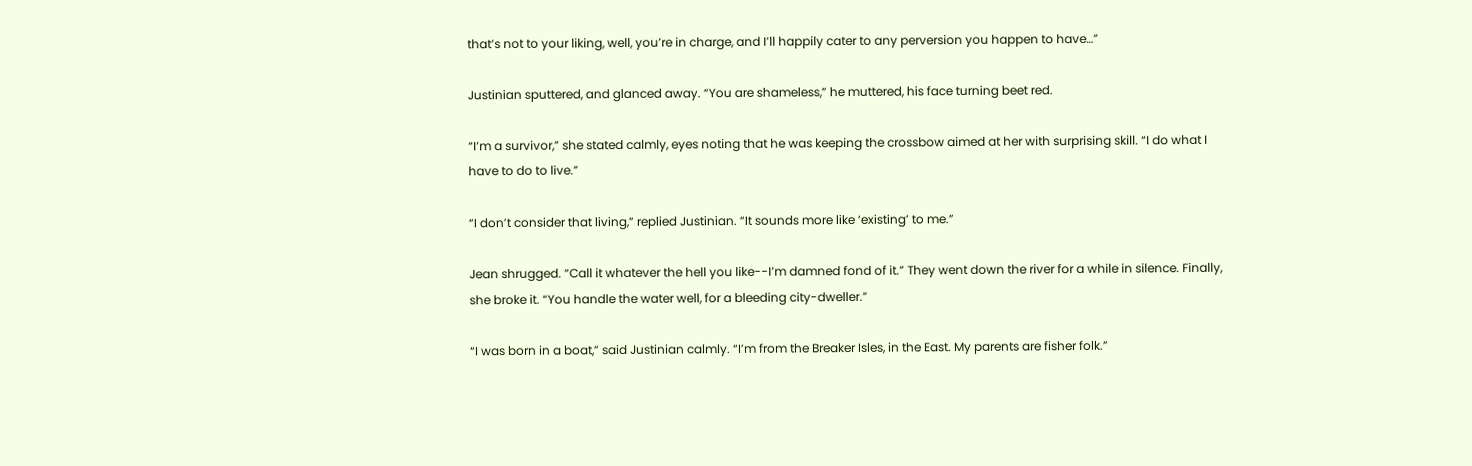that’s not to your liking, well, you’re in charge, and I’ll happily cater to any perversion you happen to have…”

Justinian sputtered, and glanced away. “You are shameless,” he muttered, his face turning beet red.

“I’m a survivor,” she stated calmly, eyes noting that he was keeping the crossbow aimed at her with surprising skill. “I do what I have to do to live.”

“I don’t consider that living,” replied Justinian. “It sounds more like ‘existing’ to me.”

Jean shrugged. “Call it whatever the hell you like--I’m damned fond of it.” They went down the river for a while in silence. Finally, she broke it. “You handle the water well, for a bleeding city-dweller.”

“I was born in a boat,” said Justinian calmly. “I’m from the Breaker Isles, in the East. My parents are fisher folk.”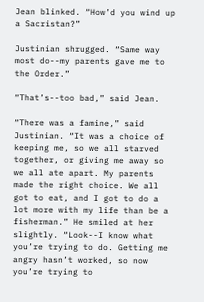Jean blinked. “How’d you wind up a Sacristan?”

Justinian shrugged. “Same way most do--my parents gave me to the Order.”

“That’s--too bad,” said Jean.

“There was a famine,” said Justinian. “It was a choice of keeping me, so we all starved together, or giving me away so we all ate apart. My parents made the right choice. We all got to eat, and I got to do a lot more with my life than be a fisherman.” He smiled at her slightly. “Look--I know what you’re trying to do. Getting me angry hasn’t worked, so now you’re trying to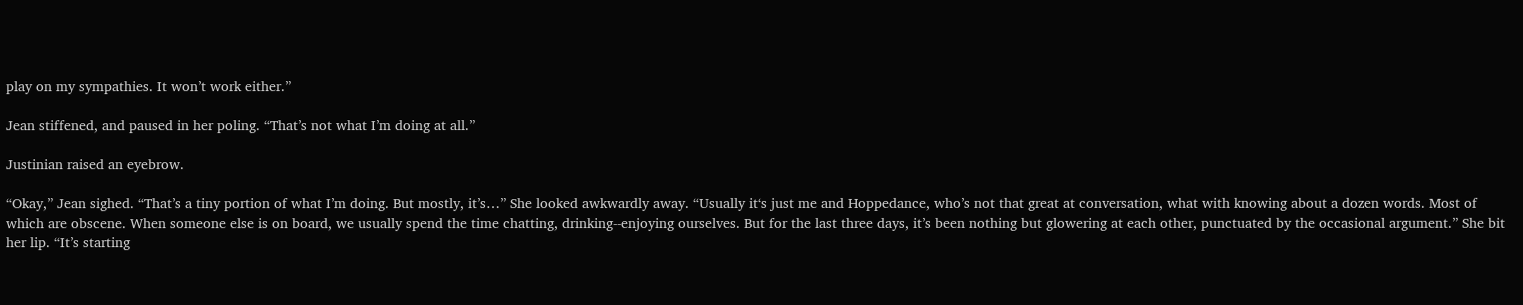play on my sympathies. It won’t work either.”

Jean stiffened, and paused in her poling. “That’s not what I’m doing at all.”

Justinian raised an eyebrow.

“Okay,” Jean sighed. “That’s a tiny portion of what I’m doing. But mostly, it’s…” She looked awkwardly away. “Usually it‘s just me and Hoppedance, who’s not that great at conversation, what with knowing about a dozen words. Most of which are obscene. When someone else is on board, we usually spend the time chatting, drinking--enjoying ourselves. But for the last three days, it’s been nothing but glowering at each other, punctuated by the occasional argument.” She bit her lip. “It’s starting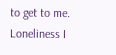to get to me. Loneliness I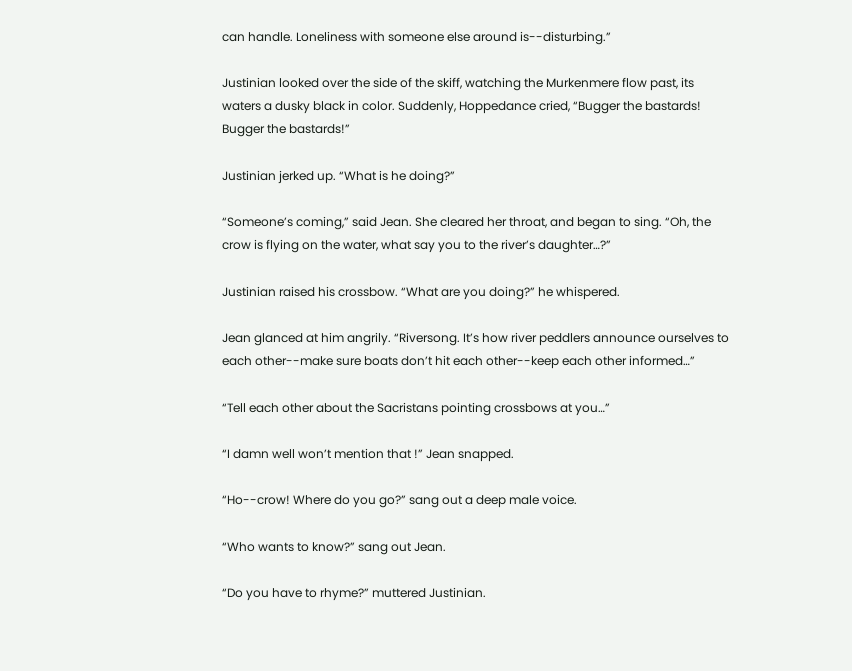can handle. Loneliness with someone else around is--disturbing.”

Justinian looked over the side of the skiff, watching the Murkenmere flow past, its waters a dusky black in color. Suddenly, Hoppedance cried, “Bugger the bastards! Bugger the bastards!”

Justinian jerked up. “What is he doing?”

“Someone’s coming,” said Jean. She cleared her throat, and began to sing. “Oh, the crow is flying on the water, what say you to the river’s daughter…?”

Justinian raised his crossbow. “What are you doing?” he whispered.

Jean glanced at him angrily. “Riversong. It’s how river peddlers announce ourselves to each other--make sure boats don’t hit each other--keep each other informed…”

“Tell each other about the Sacristans pointing crossbows at you…”

“I damn well won’t mention that !” Jean snapped.

“Ho--crow! Where do you go?” sang out a deep male voice.

“Who wants to know?” sang out Jean.

“Do you have to rhyme?” muttered Justinian.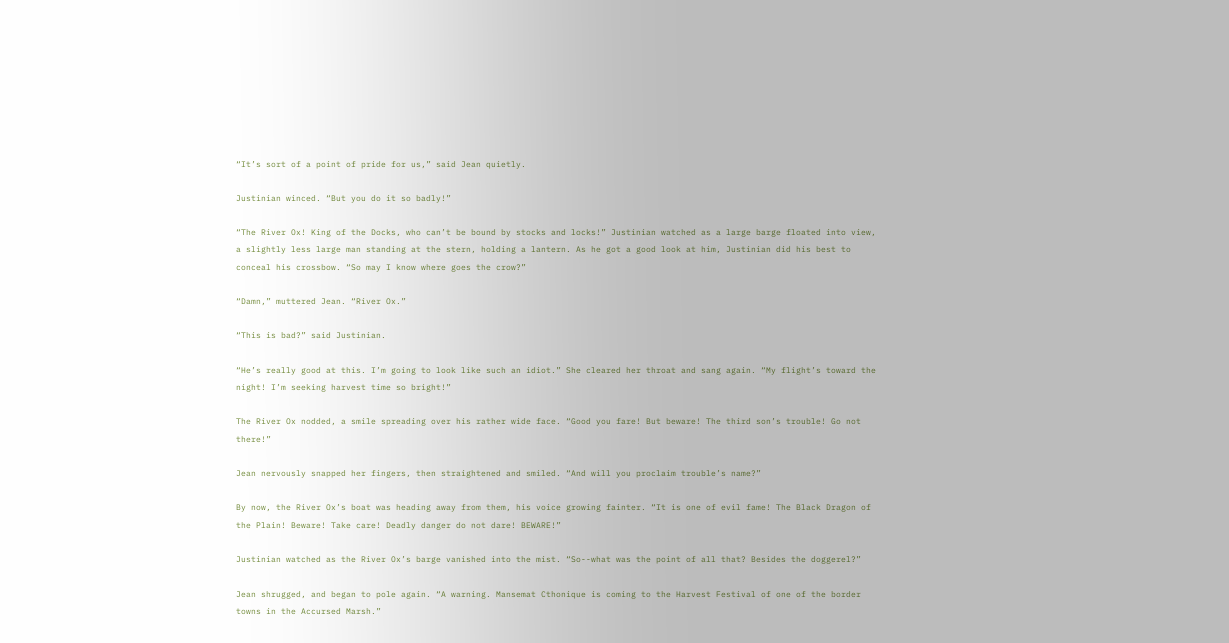“It’s sort of a point of pride for us,” said Jean quietly.

Justinian winced. “But you do it so badly!”

“The River Ox! King of the Docks, who can’t be bound by stocks and locks!” Justinian watched as a large barge floated into view, a slightly less large man standing at the stern, holding a lantern. As he got a good look at him, Justinian did his best to conceal his crossbow. “So may I know where goes the crow?”

“Damn,” muttered Jean. “River Ox.”

“This is bad?” said Justinian.

“He’s really good at this. I’m going to look like such an idiot.” She cleared her throat and sang again. “My flight’s toward the night! I’m seeking harvest time so bright!”

The River Ox nodded, a smile spreading over his rather wide face. “Good you fare! But beware! The third son’s trouble! Go not there!”

Jean nervously snapped her fingers, then straightened and smiled. “And will you proclaim trouble’s name?”

By now, the River Ox’s boat was heading away from them, his voice growing fainter. “It is one of evil fame! The Black Dragon of the Plain! Beware! Take care! Deadly danger do not dare! BEWARE!”

Justinian watched as the River Ox’s barge vanished into the mist. “So--what was the point of all that? Besides the doggerel?”

Jean shrugged, and began to pole again. “A warning. Mansemat Cthonique is coming to the Harvest Festival of one of the border towns in the Accursed Marsh.”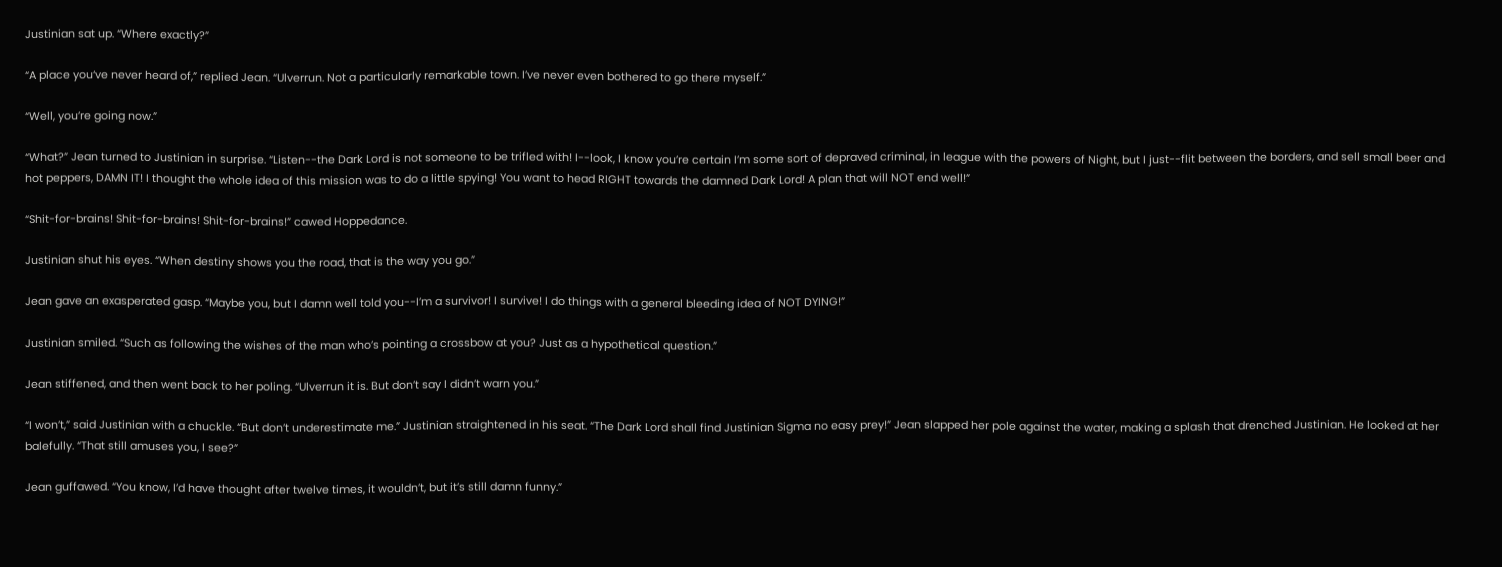Justinian sat up. “Where exactly?”

“A place you‘ve never heard of,” replied Jean. “Ulverrun. Not a particularly remarkable town. I’ve never even bothered to go there myself.”

“Well, you’re going now.”

“What?” Jean turned to Justinian in surprise. “Listen--the Dark Lord is not someone to be trifled with! I--look, I know you’re certain I’m some sort of depraved criminal, in league with the powers of Night, but I just--flit between the borders, and sell small beer and hot peppers, DAMN IT! I thought the whole idea of this mission was to do a little spying! You want to head RIGHT towards the damned Dark Lord! A plan that will NOT end well!”

“Shit-for-brains! Shit-for-brains! Shit-for-brains!” cawed Hoppedance.

Justinian shut his eyes. “When destiny shows you the road, that is the way you go.”

Jean gave an exasperated gasp. “Maybe you, but I damn well told you--I’m a survivor! I survive! I do things with a general bleeding idea of NOT DYING!”

Justinian smiled. “Such as following the wishes of the man who’s pointing a crossbow at you? Just as a hypothetical question.”

Jean stiffened, and then went back to her poling. “Ulverrun it is. But don’t say I didn’t warn you.”

“I won’t,” said Justinian with a chuckle. “But don’t underestimate me.” Justinian straightened in his seat. “The Dark Lord shall find Justinian Sigma no easy prey!” Jean slapped her pole against the water, making a splash that drenched Justinian. He looked at her balefully. “That still amuses you, I see?”

Jean guffawed. “You know, I’d have thought after twelve times, it wouldn’t, but it’s still damn funny.”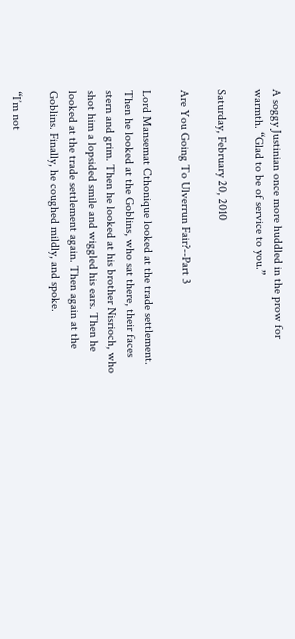A soggy Justinian once more huddled in the prow for warmth. “Glad to be of service to you.”

Saturday, February 20, 2010

Are You Going To Ulverrun Fair?--Part 3

Lord Mansemat Cthonique looked at the trade settlement. Then he looked at the Goblins, who sat there, their faces stern and grim. Then he looked at his brother Nisrioch, who shot him a lopsided smile and wiggled his ears. Then he looked at the trade settlement again. Then again at the Goblins. Finally, he coughed mildly, and spoke.

“I’m not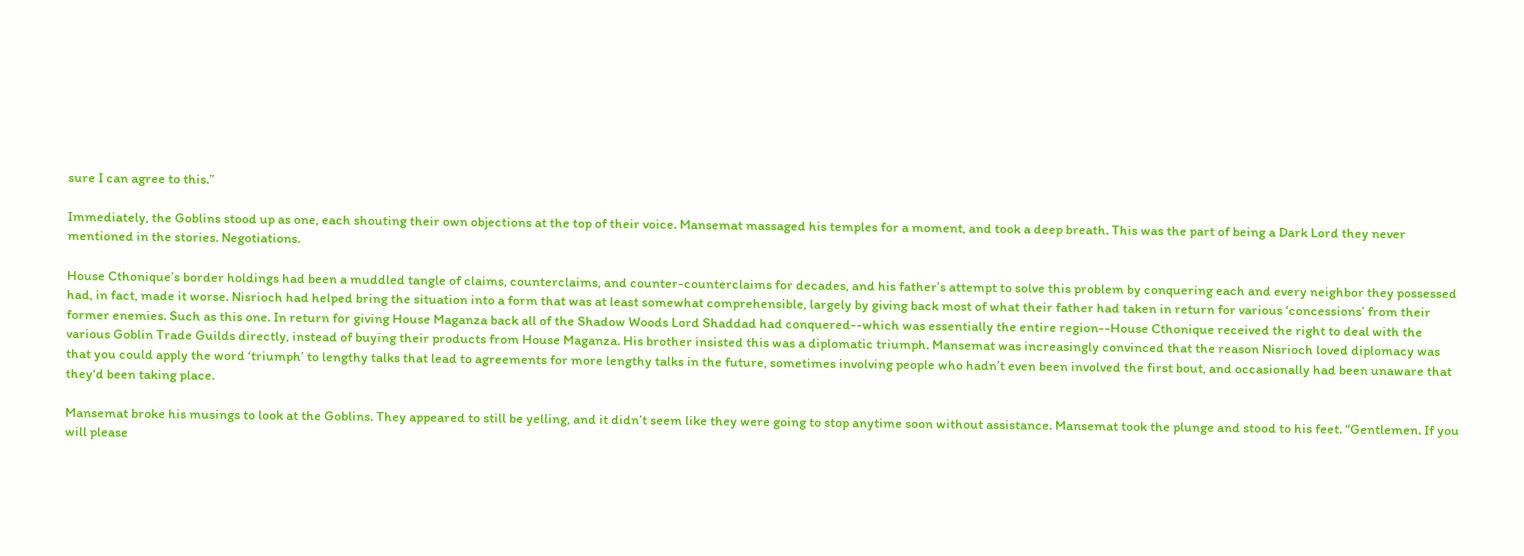sure I can agree to this.”

Immediately, the Goblins stood up as one, each shouting their own objections at the top of their voice. Mansemat massaged his temples for a moment, and took a deep breath. This was the part of being a Dark Lord they never mentioned in the stories. Negotiations.

House Cthonique’s border holdings had been a muddled tangle of claims, counterclaims, and counter-counterclaims for decades, and his father’s attempt to solve this problem by conquering each and every neighbor they possessed had, in fact, made it worse. Nisrioch had helped bring the situation into a form that was at least somewhat comprehensible, largely by giving back most of what their father had taken in return for various ‘concessions’ from their former enemies. Such as this one. In return for giving House Maganza back all of the Shadow Woods Lord Shaddad had conquered--which was essentially the entire region--House Cthonique received the right to deal with the various Goblin Trade Guilds directly, instead of buying their products from House Maganza. His brother insisted this was a diplomatic triumph. Mansemat was increasingly convinced that the reason Nisrioch loved diplomacy was that you could apply the word ‘triumph’ to lengthy talks that lead to agreements for more lengthy talks in the future, sometimes involving people who hadn’t even been involved the first bout, and occasionally had been unaware that they‘d been taking place.

Mansemat broke his musings to look at the Goblins. They appeared to still be yelling, and it didn’t seem like they were going to stop anytime soon without assistance. Mansemat took the plunge and stood to his feet. “Gentlemen. If you will please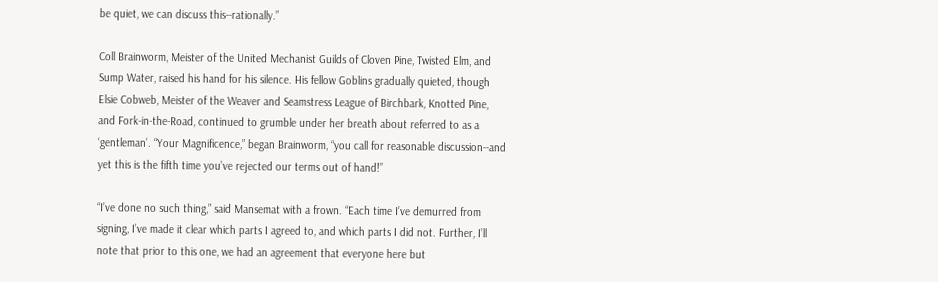be quiet, we can discuss this--rationally.”

Coll Brainworm, Meister of the United Mechanist Guilds of Cloven Pine, Twisted Elm, and Sump Water, raised his hand for his silence. His fellow Goblins gradually quieted, though Elsie Cobweb, Meister of the Weaver and Seamstress League of Birchbark, Knotted Pine, and Fork-in-the-Road, continued to grumble under her breath about referred to as a ‘gentleman’. “Your Magnificence,” began Brainworm, “you call for reasonable discussion--and yet this is the fifth time you’ve rejected our terms out of hand!”

“I’ve done no such thing,” said Mansemat with a frown. “Each time I’ve demurred from signing, I’ve made it clear which parts I agreed to, and which parts I did not. Further, I’ll note that prior to this one, we had an agreement that everyone here but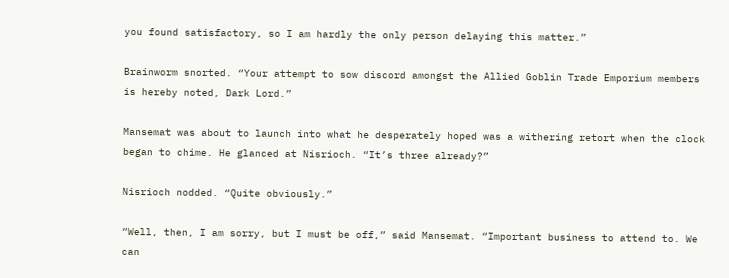you found satisfactory, so I am hardly the only person delaying this matter.”

Brainworm snorted. “Your attempt to sow discord amongst the Allied Goblin Trade Emporium members is hereby noted, Dark Lord.”

Mansemat was about to launch into what he desperately hoped was a withering retort when the clock began to chime. He glanced at Nisrioch. “It’s three already?”

Nisrioch nodded. “Quite obviously.”

“Well, then, I am sorry, but I must be off,” said Mansemat. “Important business to attend to. We can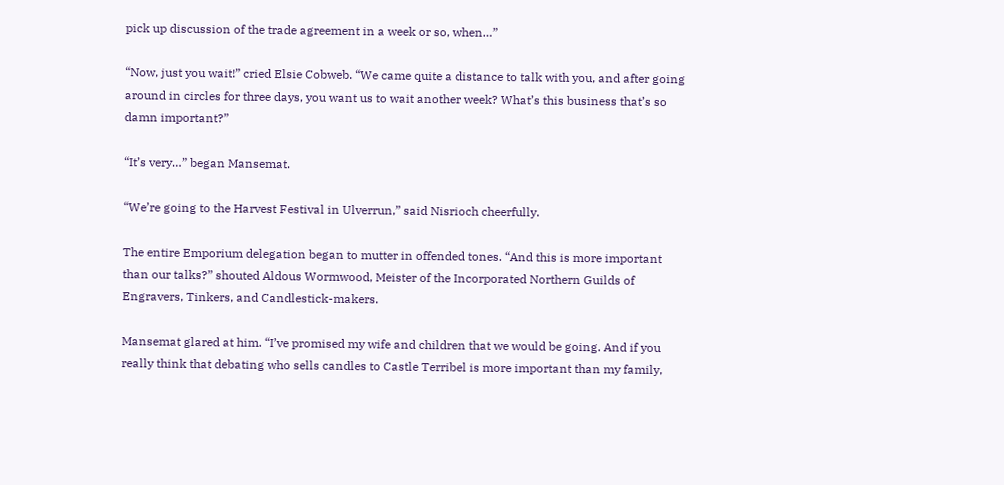pick up discussion of the trade agreement in a week or so, when…”

“Now, just you wait!” cried Elsie Cobweb. “We came quite a distance to talk with you, and after going around in circles for three days, you want us to wait another week? What’s this business that’s so damn important?”

“It’s very…” began Mansemat.

“We’re going to the Harvest Festival in Ulverrun,” said Nisrioch cheerfully.

The entire Emporium delegation began to mutter in offended tones. “And this is more important than our talks?” shouted Aldous Wormwood, Meister of the Incorporated Northern Guilds of Engravers, Tinkers, and Candlestick-makers.

Mansemat glared at him. “I’ve promised my wife and children that we would be going. And if you really think that debating who sells candles to Castle Terribel is more important than my family,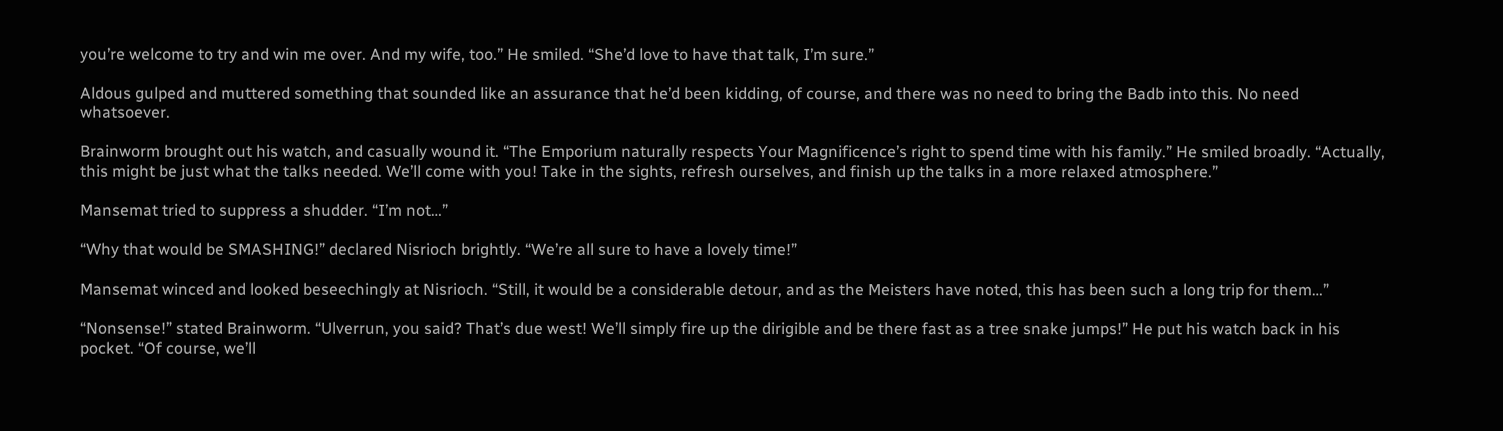you’re welcome to try and win me over. And my wife, too.” He smiled. “She’d love to have that talk, I’m sure.”

Aldous gulped and muttered something that sounded like an assurance that he’d been kidding, of course, and there was no need to bring the Badb into this. No need whatsoever.

Brainworm brought out his watch, and casually wound it. “The Emporium naturally respects Your Magnificence’s right to spend time with his family.” He smiled broadly. “Actually, this might be just what the talks needed. We’ll come with you! Take in the sights, refresh ourselves, and finish up the talks in a more relaxed atmosphere.”

Mansemat tried to suppress a shudder. “I’m not…”

“Why that would be SMASHING!” declared Nisrioch brightly. “We’re all sure to have a lovely time!”

Mansemat winced and looked beseechingly at Nisrioch. “Still, it would be a considerable detour, and as the Meisters have noted, this has been such a long trip for them…”

“Nonsense!” stated Brainworm. “Ulverrun, you said? That’s due west! We’ll simply fire up the dirigible and be there fast as a tree snake jumps!” He put his watch back in his pocket. “Of course, we’ll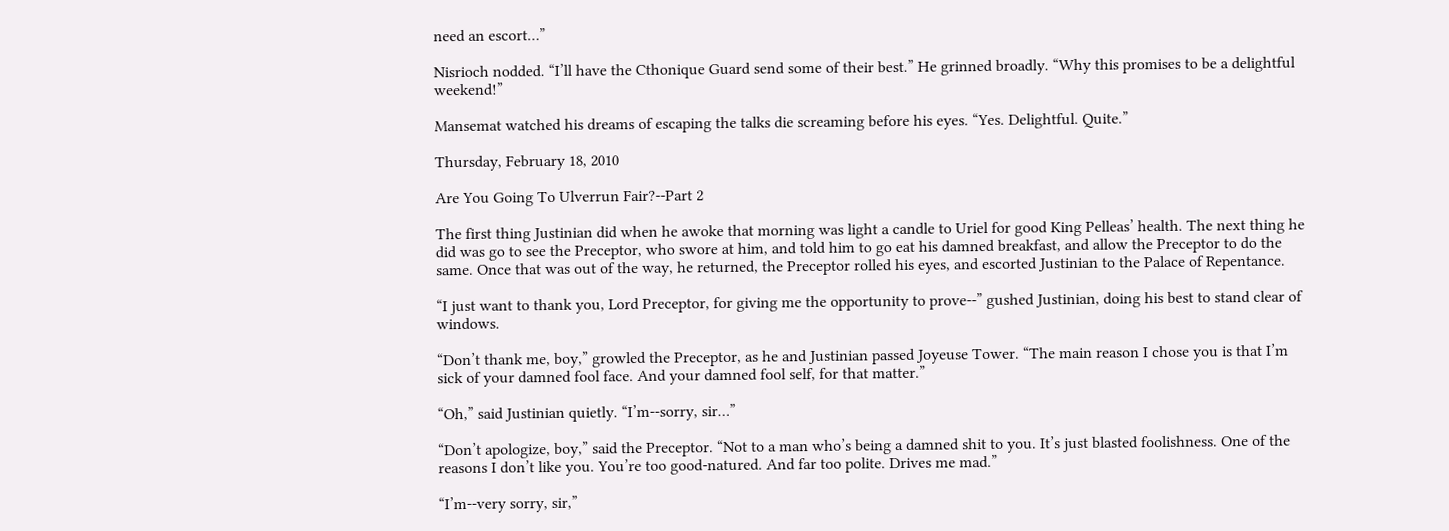need an escort…”

Nisrioch nodded. “I’ll have the Cthonique Guard send some of their best.” He grinned broadly. “Why this promises to be a delightful weekend!”

Mansemat watched his dreams of escaping the talks die screaming before his eyes. “Yes. Delightful. Quite.”

Thursday, February 18, 2010

Are You Going To Ulverrun Fair?--Part 2

The first thing Justinian did when he awoke that morning was light a candle to Uriel for good King Pelleas’ health. The next thing he did was go to see the Preceptor, who swore at him, and told him to go eat his damned breakfast, and allow the Preceptor to do the same. Once that was out of the way, he returned, the Preceptor rolled his eyes, and escorted Justinian to the Palace of Repentance.

“I just want to thank you, Lord Preceptor, for giving me the opportunity to prove--” gushed Justinian, doing his best to stand clear of windows.

“Don’t thank me, boy,” growled the Preceptor, as he and Justinian passed Joyeuse Tower. “The main reason I chose you is that I’m sick of your damned fool face. And your damned fool self, for that matter.”

“Oh,” said Justinian quietly. “I’m--sorry, sir…”

“Don’t apologize, boy,” said the Preceptor. “Not to a man who’s being a damned shit to you. It’s just blasted foolishness. One of the reasons I don’t like you. You’re too good-natured. And far too polite. Drives me mad.”

“I’m--very sorry, sir,”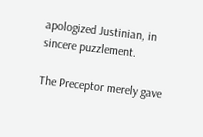apologized Justinian, in sincere puzzlement.

The Preceptor merely gave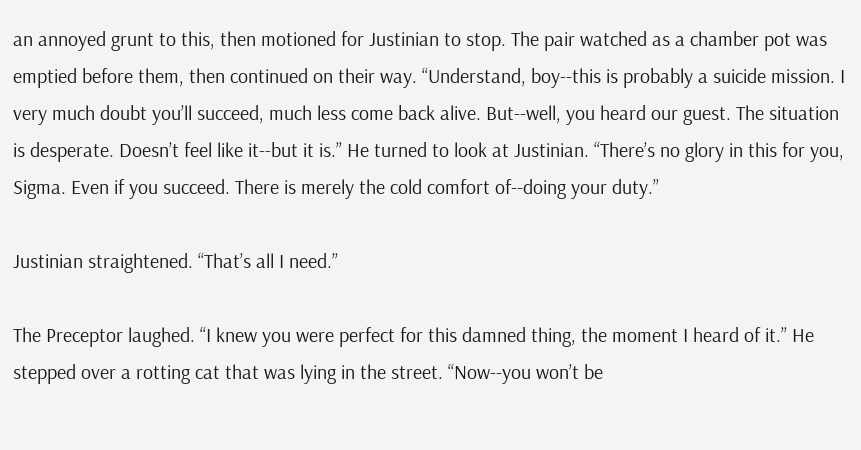an annoyed grunt to this, then motioned for Justinian to stop. The pair watched as a chamber pot was emptied before them, then continued on their way. “Understand, boy--this is probably a suicide mission. I very much doubt you’ll succeed, much less come back alive. But--well, you heard our guest. The situation is desperate. Doesn’t feel like it--but it is.” He turned to look at Justinian. “There’s no glory in this for you, Sigma. Even if you succeed. There is merely the cold comfort of--doing your duty.”

Justinian straightened. “That’s all I need.”

The Preceptor laughed. “I knew you were perfect for this damned thing, the moment I heard of it.” He stepped over a rotting cat that was lying in the street. “Now--you won’t be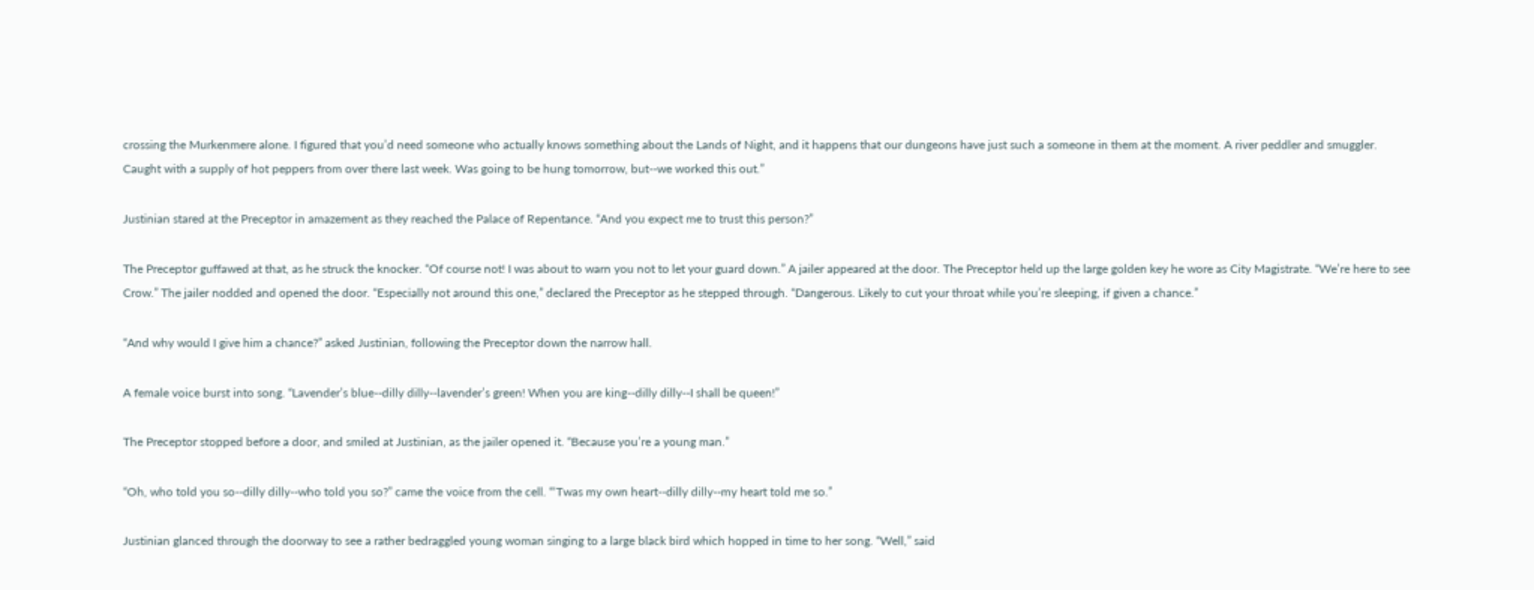crossing the Murkenmere alone. I figured that you’d need someone who actually knows something about the Lands of Night, and it happens that our dungeons have just such a someone in them at the moment. A river peddler and smuggler. Caught with a supply of hot peppers from over there last week. Was going to be hung tomorrow, but--we worked this out.”

Justinian stared at the Preceptor in amazement as they reached the Palace of Repentance. “And you expect me to trust this person?”

The Preceptor guffawed at that, as he struck the knocker. “Of course not! I was about to warn you not to let your guard down.” A jailer appeared at the door. The Preceptor held up the large golden key he wore as City Magistrate. “We’re here to see Crow.” The jailer nodded and opened the door. “Especially not around this one,” declared the Preceptor as he stepped through. “Dangerous. Likely to cut your throat while you’re sleeping, if given a chance.”

“And why would I give him a chance?” asked Justinian, following the Preceptor down the narrow hall.

A female voice burst into song. “Lavender’s blue--dilly dilly--lavender’s green! When you are king--dilly dilly--I shall be queen!”

The Preceptor stopped before a door, and smiled at Justinian, as the jailer opened it. “Because you’re a young man.”

“Oh, who told you so--dilly dilly--who told you so?” came the voice from the cell. “‘Twas my own heart--dilly dilly--my heart told me so.”

Justinian glanced through the doorway to see a rather bedraggled young woman singing to a large black bird which hopped in time to her song. “Well,” said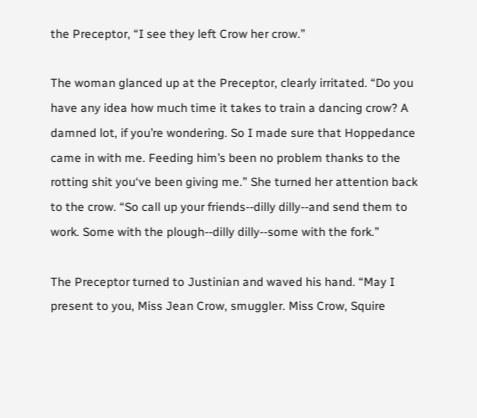the Preceptor, “I see they left Crow her crow.”

The woman glanced up at the Preceptor, clearly irritated. “Do you have any idea how much time it takes to train a dancing crow? A damned lot, if you’re wondering. So I made sure that Hoppedance came in with me. Feeding him’s been no problem thanks to the rotting shit you‘ve been giving me.” She turned her attention back to the crow. “So call up your friends--dilly dilly--and send them to work. Some with the plough--dilly dilly--some with the fork.”

The Preceptor turned to Justinian and waved his hand. “May I present to you, Miss Jean Crow, smuggler. Miss Crow, Squire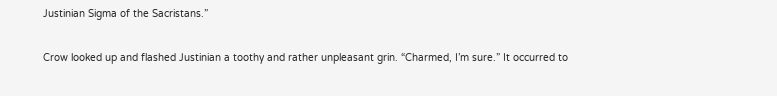Justinian Sigma of the Sacristans.”

Crow looked up and flashed Justinian a toothy and rather unpleasant grin. “Charmed, I’m sure.” It occurred to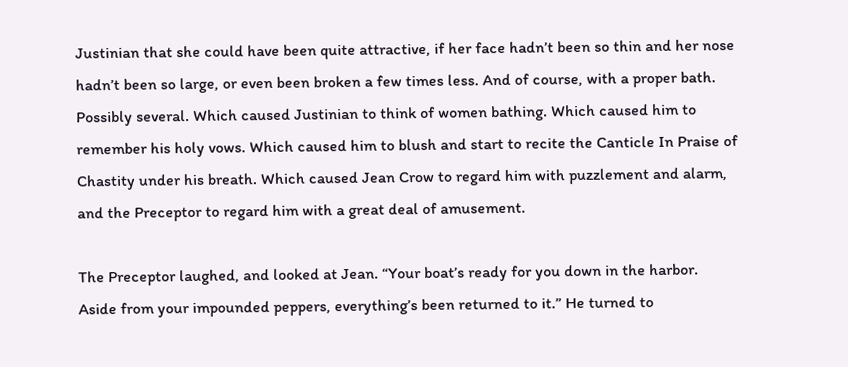Justinian that she could have been quite attractive, if her face hadn’t been so thin and her nose hadn’t been so large, or even been broken a few times less. And of course, with a proper bath. Possibly several. Which caused Justinian to think of women bathing. Which caused him to remember his holy vows. Which caused him to blush and start to recite the Canticle In Praise of Chastity under his breath. Which caused Jean Crow to regard him with puzzlement and alarm, and the Preceptor to regard him with a great deal of amusement.

The Preceptor laughed, and looked at Jean. “Your boat’s ready for you down in the harbor. Aside from your impounded peppers, everything’s been returned to it.” He turned to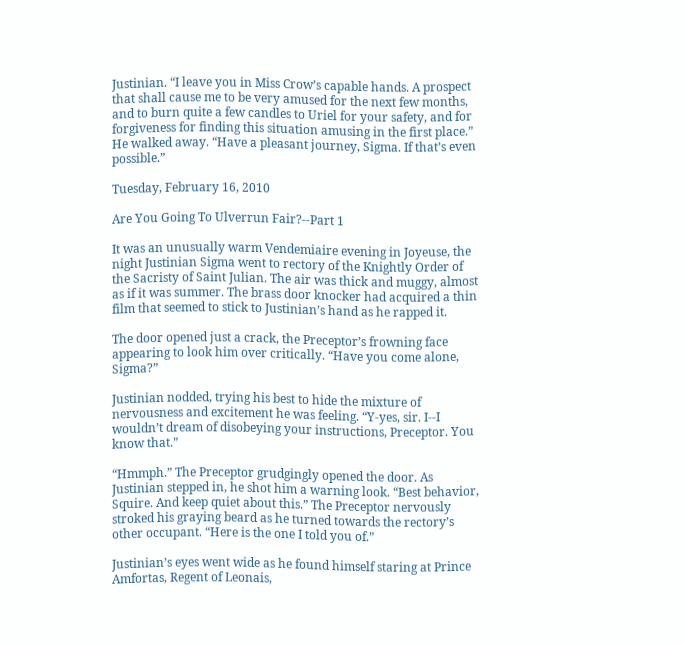Justinian. “I leave you in Miss Crow’s capable hands. A prospect that shall cause me to be very amused for the next few months, and to burn quite a few candles to Uriel for your safety, and for forgiveness for finding this situation amusing in the first place.” He walked away. “Have a pleasant journey, Sigma. If that’s even possible.”

Tuesday, February 16, 2010

Are You Going To Ulverrun Fair?--Part 1

It was an unusually warm Vendemiaire evening in Joyeuse, the night Justinian Sigma went to rectory of the Knightly Order of the Sacristy of Saint Julian. The air was thick and muggy, almost as if it was summer. The brass door knocker had acquired a thin film that seemed to stick to Justinian’s hand as he rapped it.

The door opened just a crack, the Preceptor’s frowning face appearing to look him over critically. “Have you come alone, Sigma?”

Justinian nodded, trying his best to hide the mixture of nervousness and excitement he was feeling. “Y-yes, sir. I--I wouldn’t dream of disobeying your instructions, Preceptor. You know that.”

“Hmmph.” The Preceptor grudgingly opened the door. As Justinian stepped in, he shot him a warning look. “Best behavior, Squire. And keep quiet about this.” The Preceptor nervously stroked his graying beard as he turned towards the rectory’s other occupant. “Here is the one I told you of.”

Justinian’s eyes went wide as he found himself staring at Prince Amfortas, Regent of Leonais,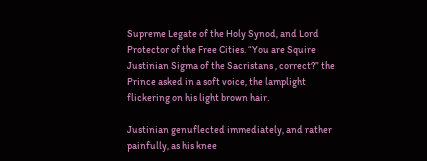Supreme Legate of the Holy Synod, and Lord Protector of the Free Cities. “You are Squire Justinian Sigma of the Sacristans , correct?” the Prince asked in a soft voice, the lamplight flickering on his light brown hair.

Justinian genuflected immediately, and rather painfully, as his knee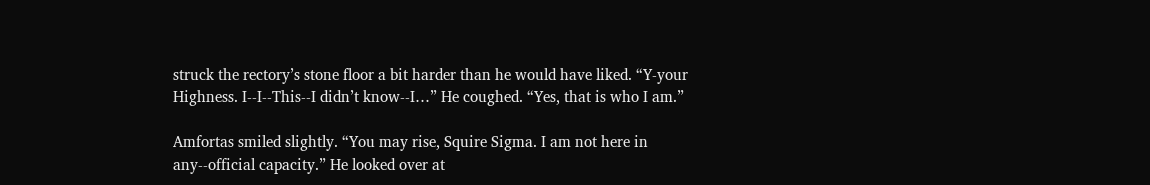struck the rectory’s stone floor a bit harder than he would have liked. “Y-your Highness. I--I--This--I didn’t know--I…” He coughed. “Yes, that is who I am.”

Amfortas smiled slightly. “You may rise, Squire Sigma. I am not here in any--official capacity.” He looked over at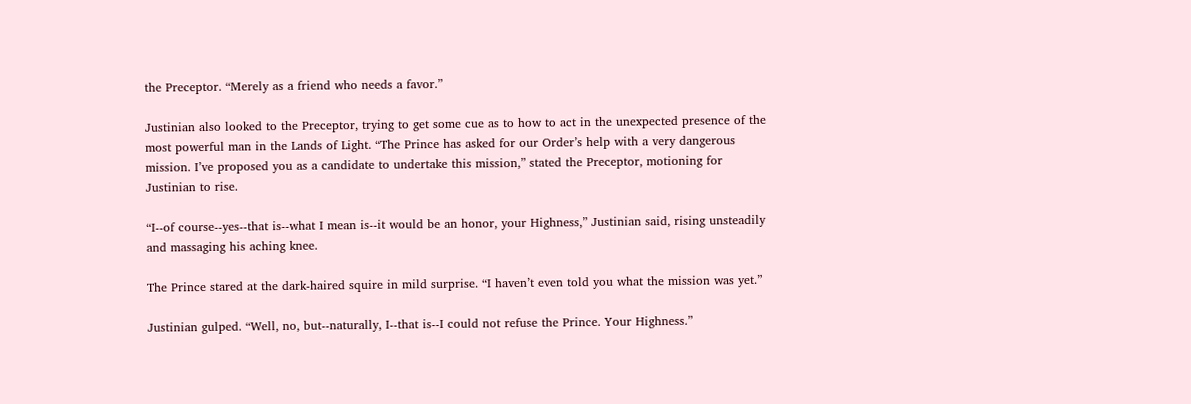the Preceptor. “Merely as a friend who needs a favor.”

Justinian also looked to the Preceptor, trying to get some cue as to how to act in the unexpected presence of the most powerful man in the Lands of Light. “The Prince has asked for our Order’s help with a very dangerous mission. I’ve proposed you as a candidate to undertake this mission,” stated the Preceptor, motioning for Justinian to rise.

“I--of course--yes--that is--what I mean is--it would be an honor, your Highness,” Justinian said, rising unsteadily and massaging his aching knee.

The Prince stared at the dark-haired squire in mild surprise. “I haven’t even told you what the mission was yet.”

Justinian gulped. “Well, no, but--naturally, I--that is--I could not refuse the Prince. Your Highness.”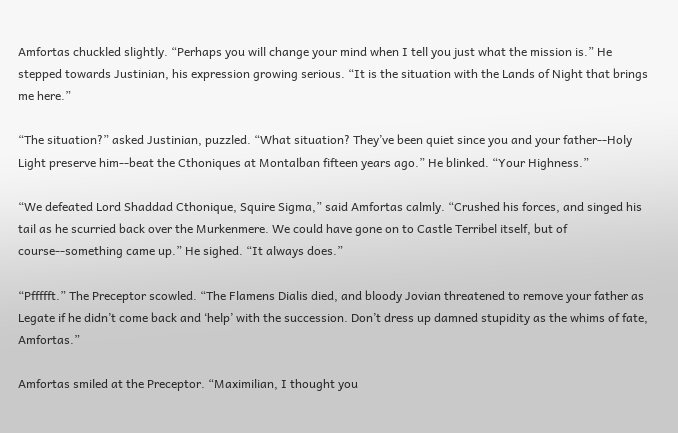Amfortas chuckled slightly. “Perhaps you will change your mind when I tell you just what the mission is.” He stepped towards Justinian, his expression growing serious. “It is the situation with the Lands of Night that brings me here.”

“The situation?” asked Justinian, puzzled. “What situation? They’ve been quiet since you and your father--Holy Light preserve him--beat the Cthoniques at Montalban fifteen years ago.” He blinked. “Your Highness.”

“We defeated Lord Shaddad Cthonique, Squire Sigma,” said Amfortas calmly. “Crushed his forces, and singed his tail as he scurried back over the Murkenmere. We could have gone on to Castle Terribel itself, but of course--something came up.” He sighed. “It always does.”

“Pffffft.” The Preceptor scowled. “The Flamens Dialis died, and bloody Jovian threatened to remove your father as Legate if he didn’t come back and ‘help’ with the succession. Don’t dress up damned stupidity as the whims of fate, Amfortas.”

Amfortas smiled at the Preceptor. “Maximilian, I thought you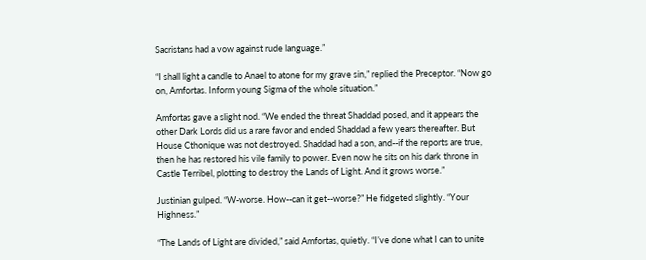Sacristans had a vow against rude language.”

“I shall light a candle to Anael to atone for my grave sin,” replied the Preceptor. “Now go on, Amfortas. Inform young Sigma of the whole situation.”

Amfortas gave a slight nod. “We ended the threat Shaddad posed, and it appears the other Dark Lords did us a rare favor and ended Shaddad a few years thereafter. But House Cthonique was not destroyed. Shaddad had a son, and--if the reports are true, then he has restored his vile family to power. Even now he sits on his dark throne in Castle Terribel, plotting to destroy the Lands of Light. And it grows worse.”

Justinian gulped. “W-worse. How--can it get--worse?” He fidgeted slightly. “Your Highness.”

“The Lands of Light are divided,” said Amfortas, quietly. “I’ve done what I can to unite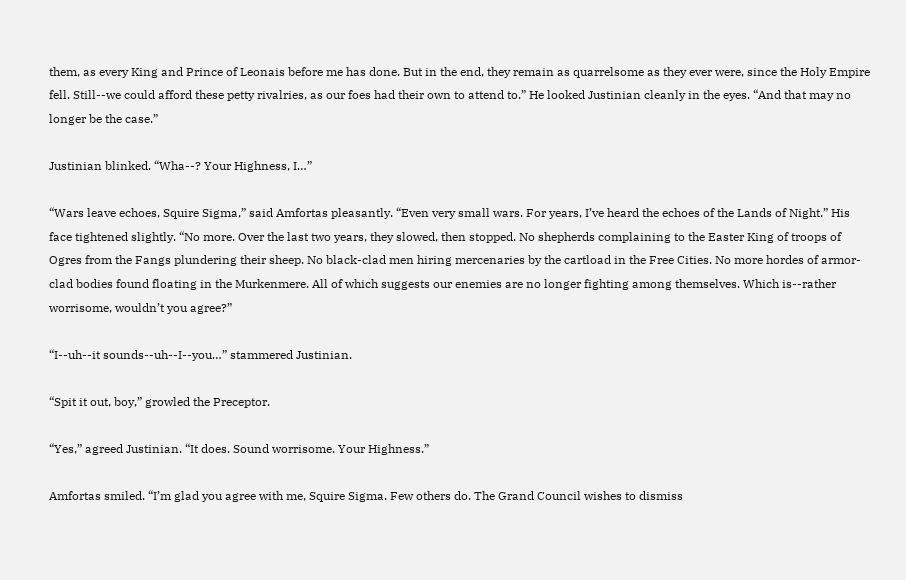them, as every King and Prince of Leonais before me has done. But in the end, they remain as quarrelsome as they ever were, since the Holy Empire fell. Still--we could afford these petty rivalries, as our foes had their own to attend to.” He looked Justinian cleanly in the eyes. “And that may no longer be the case.”

Justinian blinked. “Wha--? Your Highness, I…”

“Wars leave echoes, Squire Sigma,” said Amfortas pleasantly. “Even very small wars. For years, I’ve heard the echoes of the Lands of Night.” His face tightened slightly. “No more. Over the last two years, they slowed, then stopped. No shepherds complaining to the Easter King of troops of Ogres from the Fangs plundering their sheep. No black-clad men hiring mercenaries by the cartload in the Free Cities. No more hordes of armor-clad bodies found floating in the Murkenmere. All of which suggests our enemies are no longer fighting among themselves. Which is--rather worrisome, wouldn’t you agree?”

“I--uh--it sounds--uh--I--you…” stammered Justinian.

“Spit it out, boy,” growled the Preceptor.

“Yes,” agreed Justinian. “It does. Sound worrisome. Your Highness.”

Amfortas smiled. “I’m glad you agree with me, Squire Sigma. Few others do. The Grand Council wishes to dismiss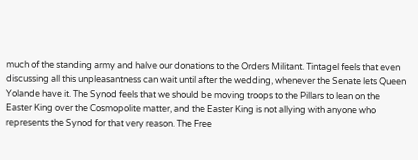much of the standing army and halve our donations to the Orders Militant. Tintagel feels that even discussing all this unpleasantness can wait until after the wedding, whenever the Senate lets Queen Yolande have it. The Synod feels that we should be moving troops to the Pillars to lean on the Easter King over the Cosmopolite matter, and the Easter King is not allying with anyone who represents the Synod for that very reason. The Free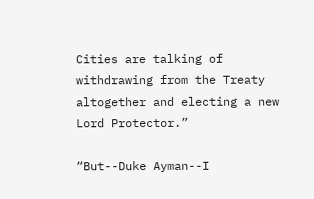Cities are talking of withdrawing from the Treaty altogether and electing a new Lord Protector.”

“But--Duke Ayman--I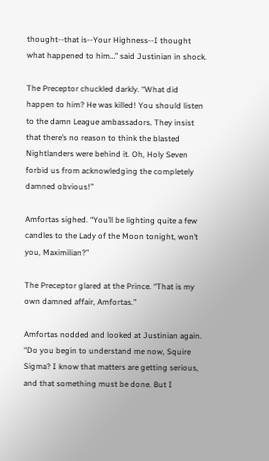thought--that is--Your Highness--I thought what happened to him…” said Justinian in shock.

The Preceptor chuckled darkly. “What did happen to him? He was killed! You should listen to the damn League ambassadors. They insist that there’s no reason to think the blasted Nightlanders were behind it. Oh, Holy Seven forbid us from acknowledging the completely damned obvious!”

Amfortas sighed. “You’ll be lighting quite a few candles to the Lady of the Moon tonight, won’t you, Maximilian?”

The Preceptor glared at the Prince. “That is my own damned affair, Amfortas.”

Amfortas nodded and looked at Justinian again. “Do you begin to understand me now, Squire Sigma? I know that matters are getting serious, and that something must be done. But I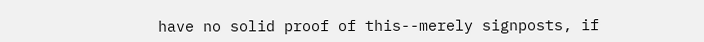have no solid proof of this--merely signposts, if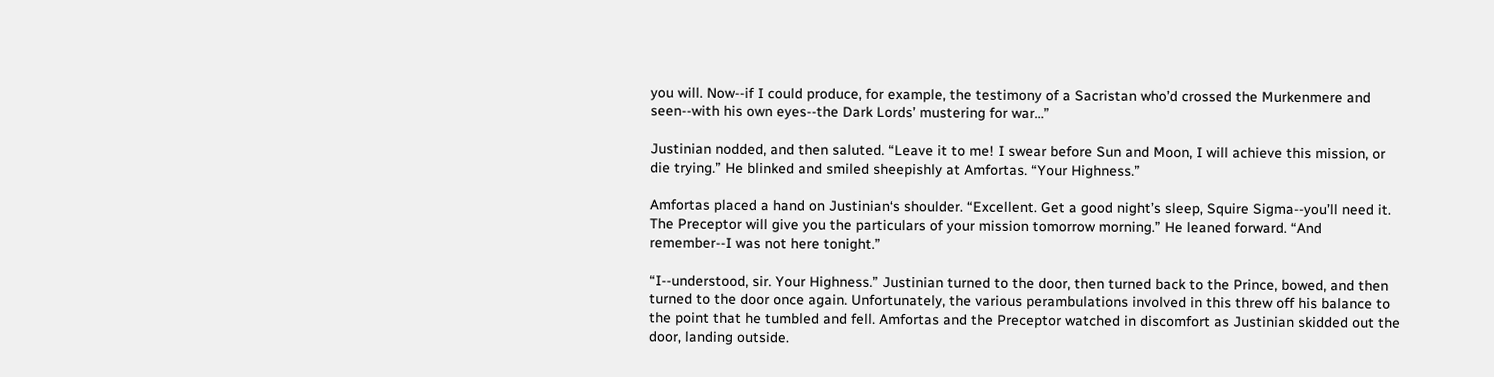you will. Now--if I could produce, for example, the testimony of a Sacristan who’d crossed the Murkenmere and seen--with his own eyes--the Dark Lords’ mustering for war…”

Justinian nodded, and then saluted. “Leave it to me! I swear before Sun and Moon, I will achieve this mission, or die trying.” He blinked and smiled sheepishly at Amfortas. “Your Highness.”

Amfortas placed a hand on Justinian‘s shoulder. “Excellent. Get a good night’s sleep, Squire Sigma--you’ll need it. The Preceptor will give you the particulars of your mission tomorrow morning.” He leaned forward. “And remember--I was not here tonight.”

“I--understood, sir. Your Highness.” Justinian turned to the door, then turned back to the Prince, bowed, and then turned to the door once again. Unfortunately, the various perambulations involved in this threw off his balance to the point that he tumbled and fell. Amfortas and the Preceptor watched in discomfort as Justinian skidded out the door, landing outside.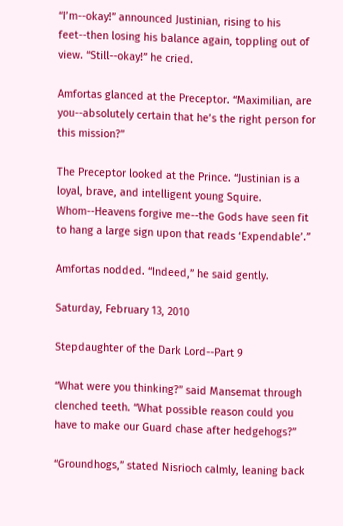“I’m--okay!” announced Justinian, rising to his feet--then losing his balance again, toppling out of view. “Still--okay!” he cried.

Amfortas glanced at the Preceptor. “Maximilian, are you--absolutely certain that he’s the right person for this mission?”

The Preceptor looked at the Prince. “Justinian is a loyal, brave, and intelligent young Squire. Whom--Heavens forgive me--the Gods have seen fit to hang a large sign upon that reads ‘Expendable’.”

Amfortas nodded. “Indeed,” he said gently.

Saturday, February 13, 2010

Stepdaughter of the Dark Lord--Part 9

“What were you thinking?” said Mansemat through clenched teeth. “What possible reason could you have to make our Guard chase after hedgehogs?”

“Groundhogs,” stated Nisrioch calmly, leaning back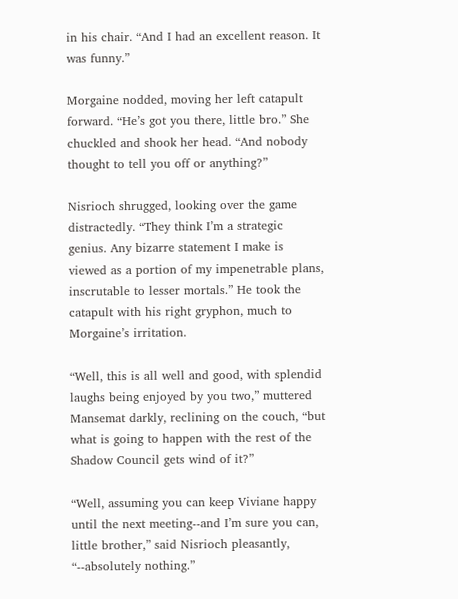in his chair. “And I had an excellent reason. It was funny.”

Morgaine nodded, moving her left catapult forward. “He’s got you there, little bro.” She chuckled and shook her head. “And nobody thought to tell you off or anything?”

Nisrioch shrugged, looking over the game distractedly. “They think I’m a strategic genius. Any bizarre statement I make is viewed as a portion of my impenetrable plans, inscrutable to lesser mortals.” He took the catapult with his right gryphon, much to Morgaine’s irritation.

“Well, this is all well and good, with splendid laughs being enjoyed by you two,” muttered Mansemat darkly, reclining on the couch, “but what is going to happen with the rest of the Shadow Council gets wind of it?”

“Well, assuming you can keep Viviane happy until the next meeting--and I’m sure you can, little brother,” said Nisrioch pleasantly, “--absolutely nothing.”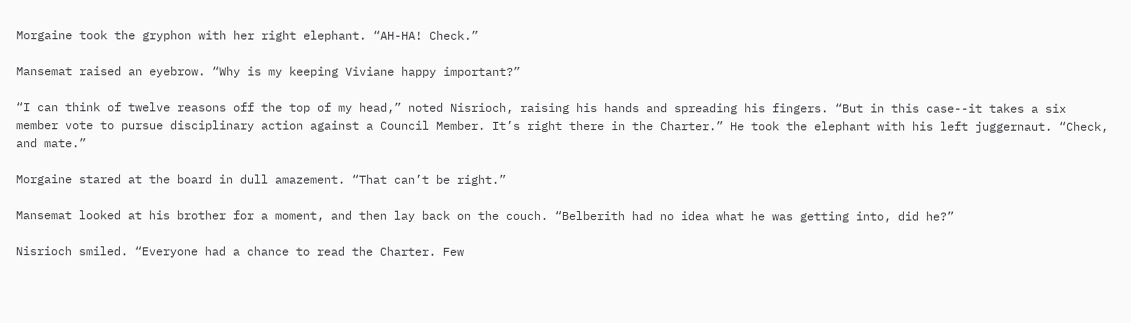Morgaine took the gryphon with her right elephant. “AH-HA! Check.”

Mansemat raised an eyebrow. “Why is my keeping Viviane happy important?”

“I can think of twelve reasons off the top of my head,” noted Nisrioch, raising his hands and spreading his fingers. “But in this case--it takes a six member vote to pursue disciplinary action against a Council Member. It’s right there in the Charter.” He took the elephant with his left juggernaut. “Check, and mate.”

Morgaine stared at the board in dull amazement. “That can’t be right.”

Mansemat looked at his brother for a moment, and then lay back on the couch. “Belberith had no idea what he was getting into, did he?”

Nisrioch smiled. “Everyone had a chance to read the Charter. Few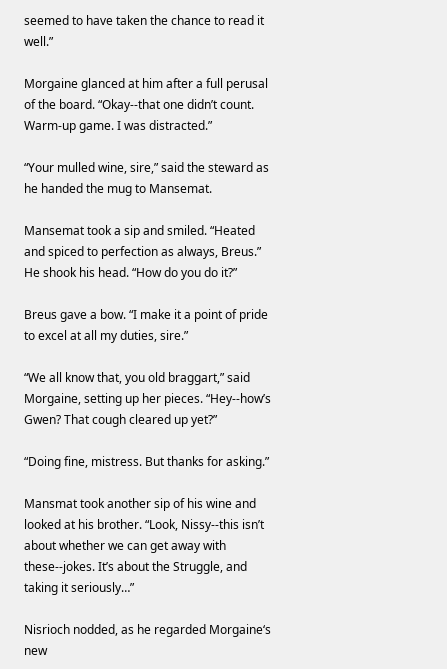seemed to have taken the chance to read it well.”

Morgaine glanced at him after a full perusal of the board. “Okay--that one didn’t count. Warm-up game. I was distracted.”

“Your mulled wine, sire,” said the steward as he handed the mug to Mansemat.

Mansemat took a sip and smiled. “Heated and spiced to perfection as always, Breus.” He shook his head. “How do you do it?”

Breus gave a bow. “I make it a point of pride to excel at all my duties, sire.”

“We all know that, you old braggart,” said Morgaine, setting up her pieces. “Hey--how’s Gwen? That cough cleared up yet?”

“Doing fine, mistress. But thanks for asking.”

Mansmat took another sip of his wine and looked at his brother. “Look, Nissy--this isn’t about whether we can get away with these--jokes. It’s about the Struggle, and taking it seriously…”

Nisrioch nodded, as he regarded Morgaine‘s new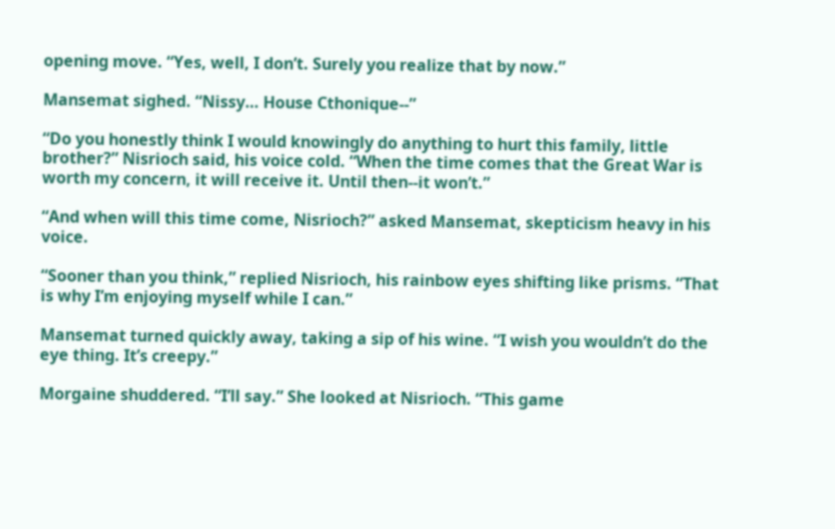opening move. “Yes, well, I don’t. Surely you realize that by now.”

Mansemat sighed. “Nissy… House Cthonique--”

“Do you honestly think I would knowingly do anything to hurt this family, little brother?” Nisrioch said, his voice cold. “When the time comes that the Great War is worth my concern, it will receive it. Until then--it won’t.”

“And when will this time come, Nisrioch?” asked Mansemat, skepticism heavy in his voice.

“Sooner than you think,” replied Nisrioch, his rainbow eyes shifting like prisms. “That is why I’m enjoying myself while I can.”

Mansemat turned quickly away, taking a sip of his wine. “I wish you wouldn’t do the eye thing. It’s creepy.”

Morgaine shuddered. “I’ll say.” She looked at Nisrioch. “This game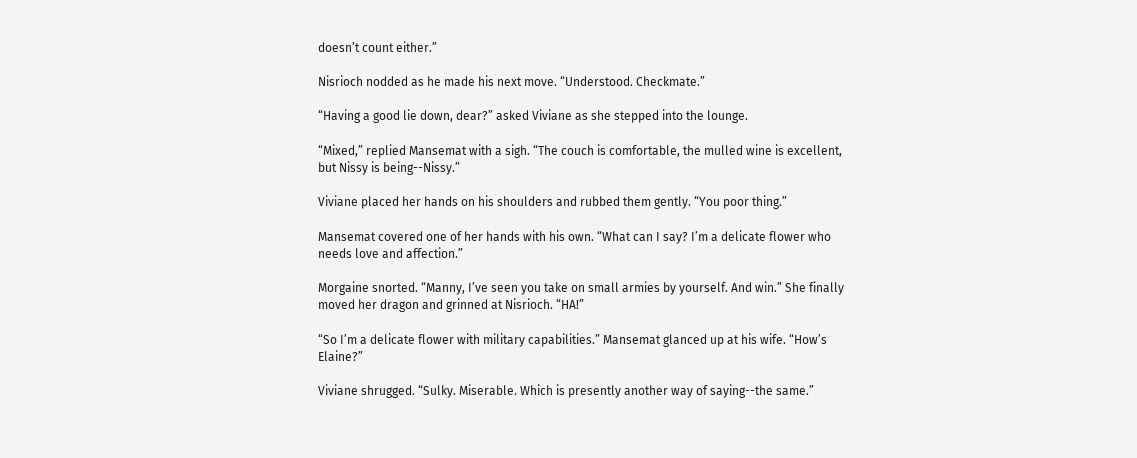doesn’t count either.”

Nisrioch nodded as he made his next move. “Understood. Checkmate.”

“Having a good lie down, dear?” asked Viviane as she stepped into the lounge.

“Mixed,” replied Mansemat with a sigh. “The couch is comfortable, the mulled wine is excellent, but Nissy is being--Nissy.”

Viviane placed her hands on his shoulders and rubbed them gently. “You poor thing.”

Mansemat covered one of her hands with his own. “What can I say? I’m a delicate flower who needs love and affection.”

Morgaine snorted. “Manny, I’ve seen you take on small armies by yourself. And win.” She finally moved her dragon and grinned at Nisrioch. “HA!”

“So I’m a delicate flower with military capabilities.” Mansemat glanced up at his wife. “How’s Elaine?”

Viviane shrugged. “Sulky. Miserable. Which is presently another way of saying--the same.”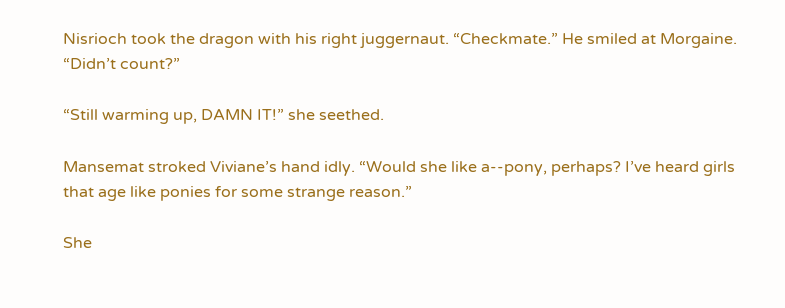Nisrioch took the dragon with his right juggernaut. “Checkmate.” He smiled at Morgaine. “Didn’t count?”

“Still warming up, DAMN IT!” she seethed.

Mansemat stroked Viviane’s hand idly. “Would she like a--pony, perhaps? I’ve heard girls that age like ponies for some strange reason.”

She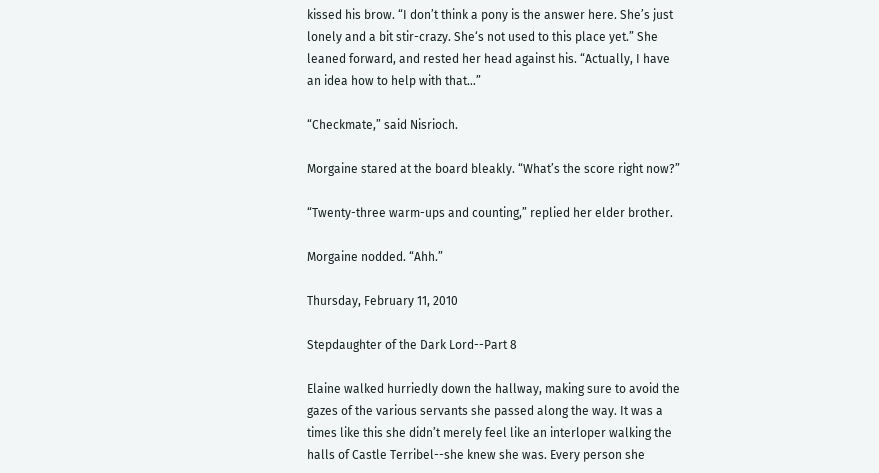kissed his brow. “I don’t think a pony is the answer here. She’s just lonely and a bit stir-crazy. She‘s not used to this place yet.” She leaned forward, and rested her head against his. “Actually, I have an idea how to help with that…”

“Checkmate,” said Nisrioch.

Morgaine stared at the board bleakly. “What’s the score right now?”

“Twenty-three warm-ups and counting,” replied her elder brother.

Morgaine nodded. “Ahh.”

Thursday, February 11, 2010

Stepdaughter of the Dark Lord--Part 8

Elaine walked hurriedly down the hallway, making sure to avoid the gazes of the various servants she passed along the way. It was a times like this she didn’t merely feel like an interloper walking the halls of Castle Terribel--she knew she was. Every person she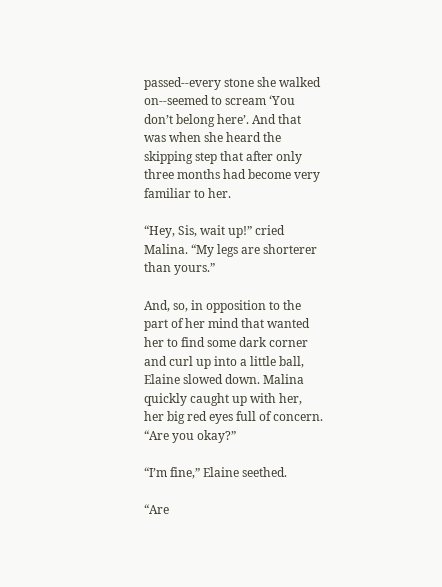passed--every stone she walked on--seemed to scream ‘You don’t belong here’. And that was when she heard the skipping step that after only three months had become very familiar to her.

“Hey, Sis, wait up!” cried Malina. “My legs are shorterer than yours.”

And, so, in opposition to the part of her mind that wanted her to find some dark corner and curl up into a little ball, Elaine slowed down. Malina quickly caught up with her, her big red eyes full of concern. “Are you okay?”

“I’m fine,” Elaine seethed.

“Are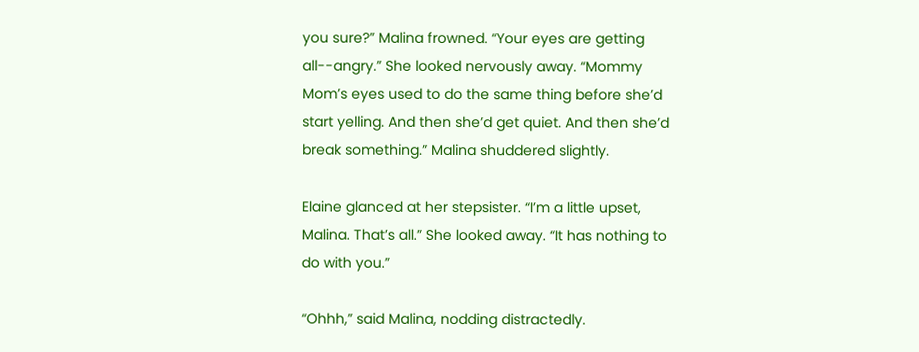you sure?” Malina frowned. “Your eyes are getting all--angry.” She looked nervously away. “Mommy Mom’s eyes used to do the same thing before she’d start yelling. And then she’d get quiet. And then she’d break something.” Malina shuddered slightly.

Elaine glanced at her stepsister. “I’m a little upset, Malina. That’s all.” She looked away. “It has nothing to do with you.”

“Ohhh,” said Malina, nodding distractedly.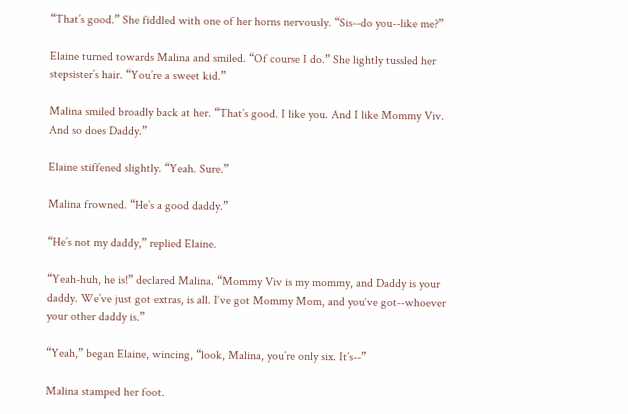“That’s good.” She fiddled with one of her horns nervously. “Sis--do you--like me?”

Elaine turned towards Malina and smiled. “Of course I do.” She lightly tussled her stepsister’s hair. “You’re a sweet kid.”

Malina smiled broadly back at her. “That’s good. I like you. And I like Mommy Viv. And so does Daddy.”

Elaine stiffened slightly. “Yeah. Sure.”

Malina frowned. “He’s a good daddy.”

“He’s not my daddy,” replied Elaine.

“Yeah-huh, he is!” declared Malina. “Mommy Viv is my mommy, and Daddy is your daddy. We’ve just got extras, is all. I‘ve got Mommy Mom, and you‘ve got--whoever your other daddy is.”

“Yeah,” began Elaine, wincing, “look, Malina, you’re only six. It’s--”

Malina stamped her foot.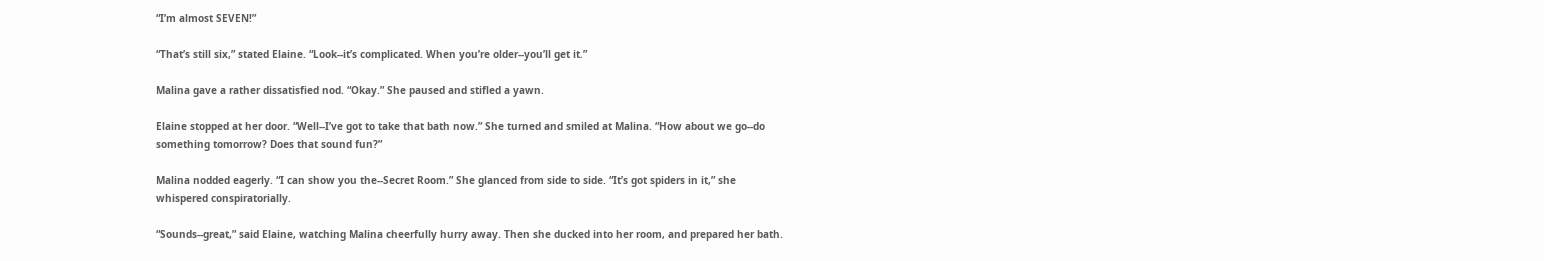“I’m almost SEVEN!”

“That’s still six,” stated Elaine. “Look--it’s complicated. When you’re older--you’ll get it.”

Malina gave a rather dissatisfied nod. “Okay.” She paused and stifled a yawn.

Elaine stopped at her door. “Well--I’ve got to take that bath now.” She turned and smiled at Malina. “How about we go--do something tomorrow? Does that sound fun?”

Malina nodded eagerly. “I can show you the--Secret Room.” She glanced from side to side. “It’s got spiders in it,” she whispered conspiratorially.

“Sounds--great,” said Elaine, watching Malina cheerfully hurry away. Then she ducked into her room, and prepared her bath.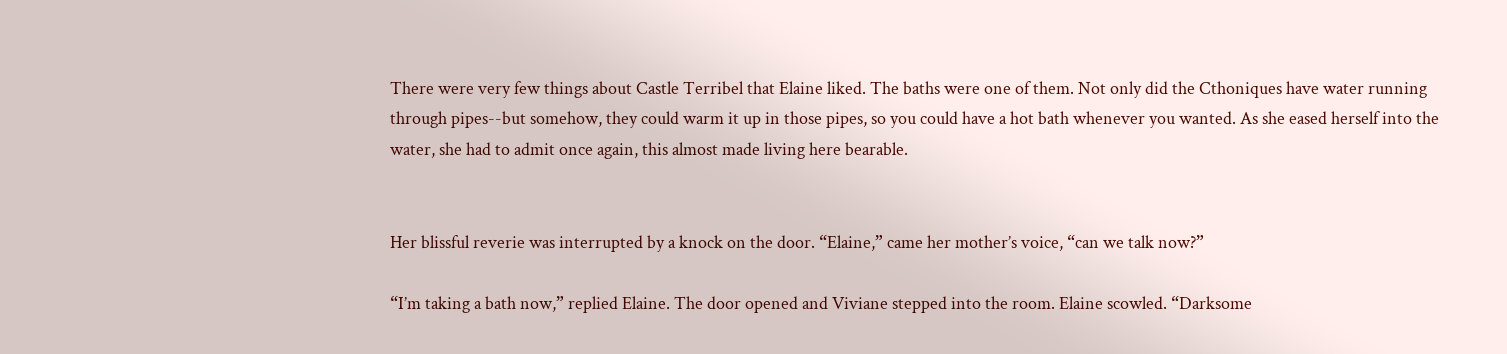There were very few things about Castle Terribel that Elaine liked. The baths were one of them. Not only did the Cthoniques have water running through pipes--but somehow, they could warm it up in those pipes, so you could have a hot bath whenever you wanted. As she eased herself into the water, she had to admit once again, this almost made living here bearable.


Her blissful reverie was interrupted by a knock on the door. “Elaine,” came her mother’s voice, “can we talk now?”

“I’m taking a bath now,” replied Elaine. The door opened and Viviane stepped into the room. Elaine scowled. “Darksome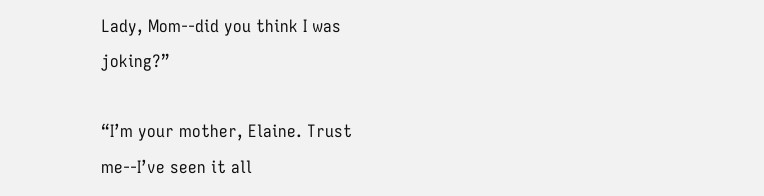Lady, Mom--did you think I was joking?”

“I’m your mother, Elaine. Trust me--I’ve seen it all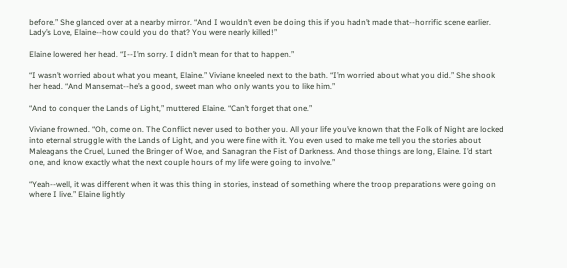before.” She glanced over at a nearby mirror. “And I wouldn’t even be doing this if you hadn’t made that--horrific scene earlier. Lady’s Love, Elaine--how could you do that? You were nearly killed!”

Elaine lowered her head. “I--I’m sorry. I didn’t mean for that to happen.”

“I wasn’t worried about what you meant, Elaine.” Viviane kneeled next to the bath. “I’m worried about what you did.” She shook her head. “And Mansemat--he’s a good, sweet man who only wants you to like him.”

“And to conquer the Lands of Light,” muttered Elaine. “Can’t forget that one.”

Viviane frowned. “Oh, come on. The Conflict never used to bother you. All your life you’ve known that the Folk of Night are locked into eternal struggle with the Lands of Light, and you were fine with it. You even used to make me tell you the stories about Maleagans the Cruel, Luned the Bringer of Woe, and Sanagran the Fist of Darkness. And those things are long, Elaine. I’d start one, and know exactly what the next couple hours of my life were going to involve.”

“Yeah--well, it was different when it was this thing in stories, instead of something where the troop preparations were going on where I live.” Elaine lightly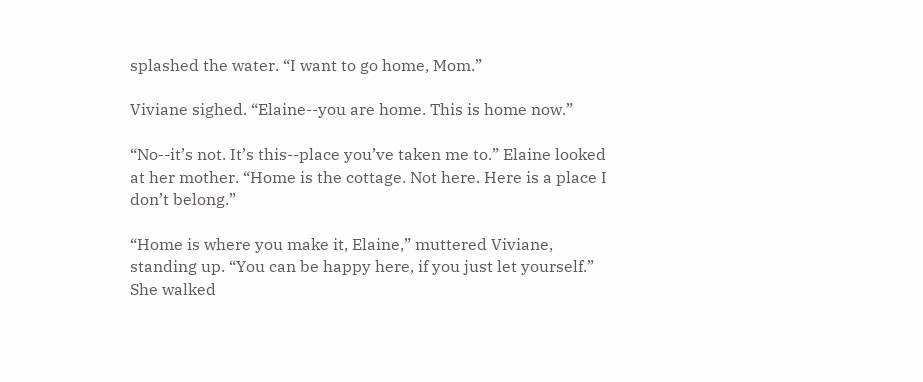splashed the water. “I want to go home, Mom.”

Viviane sighed. “Elaine--you are home. This is home now.”

“No--it’s not. It’s this--place you’ve taken me to.” Elaine looked at her mother. “Home is the cottage. Not here. Here is a place I don’t belong.”

“Home is where you make it, Elaine,” muttered Viviane, standing up. “You can be happy here, if you just let yourself.” She walked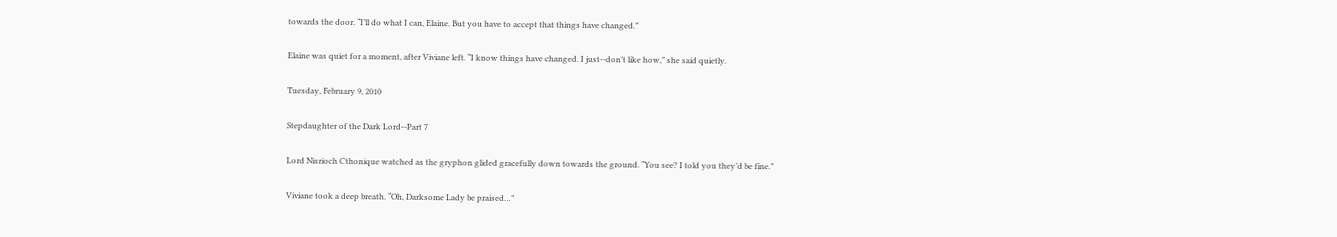towards the door. “I’ll do what I can, Elaine. But you have to accept that things have changed.”

Elaine was quiet for a moment, after Viviane left. “I know things have changed. I just--don’t like how,” she said quietly.

Tuesday, February 9, 2010

Stepdaughter of the Dark Lord--Part 7

Lord Nisrioch Cthonique watched as the gryphon glided gracefully down towards the ground. “You see? I told you they’d be fine.”

Viviane took a deep breath. “Oh, Darksome Lady be praised…”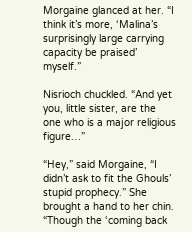Morgaine glanced at her. “I think it’s more, ‘Malina’s surprisingly large carrying capacity be praised’ myself.”

Nisrioch chuckled. “And yet you, little sister, are the one who is a major religious figure…”

“Hey,” said Morgaine, “I didn’t ask to fit the Ghouls’ stupid prophecy.” She brought a hand to her chin. “Though the ‘coming back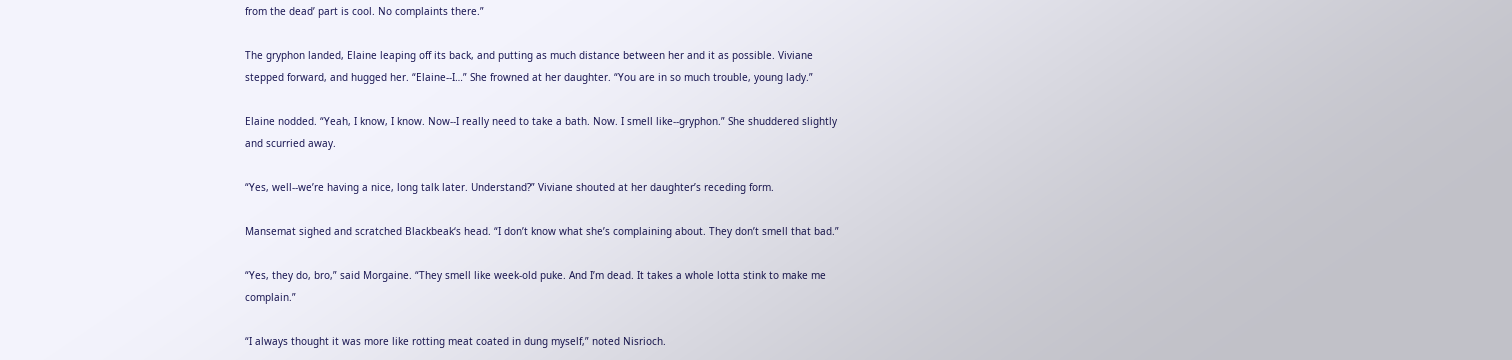from the dead’ part is cool. No complaints there.”

The gryphon landed, Elaine leaping off its back, and putting as much distance between her and it as possible. Viviane stepped forward, and hugged her. “Elaine--I…” She frowned at her daughter. “You are in so much trouble, young lady.”

Elaine nodded. “Yeah, I know, I know. Now--I really need to take a bath. Now. I smell like--gryphon.” She shuddered slightly and scurried away.

“Yes, well--we’re having a nice, long talk later. Understand?” Viviane shouted at her daughter’s receding form.

Mansemat sighed and scratched Blackbeak‘s head. “I don’t know what she’s complaining about. They don’t smell that bad.”

“Yes, they do, bro,” said Morgaine. “They smell like week-old puke. And I’m dead. It takes a whole lotta stink to make me complain.”

“I always thought it was more like rotting meat coated in dung myself,” noted Nisrioch.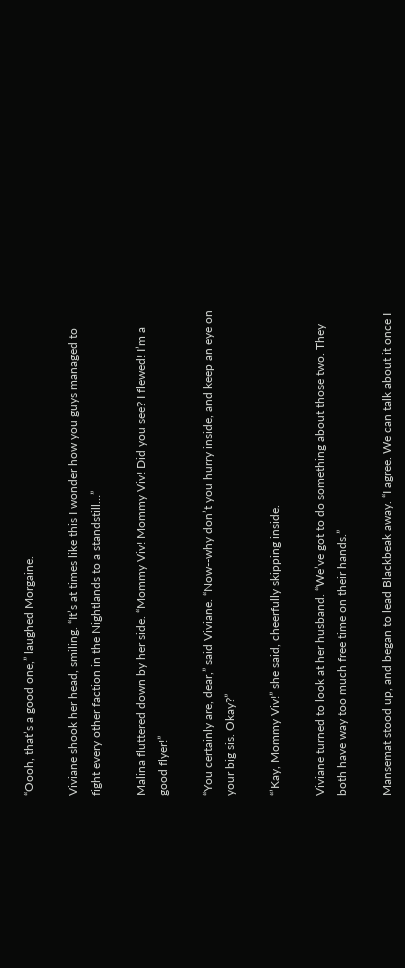“Oooh, that’s a good one,” laughed Morgaine.

Viviane shook her head, smiling. “It’s at times like this I wonder how you guys managed to fight every other faction in the Nightlands to a standstill…”

Malina fluttered down by her side. “Mommy Viv! Mommy Viv! Did you see? I flewed! I’m a good flyer!”

“You certainly are, dear,” said Viviane. “Now--why don’t you hurry inside, and keep an eye on your big sis. Okay?”

“’Kay, Mommy Viv!” she said, cheerfully skipping inside.

Viviane turned to look at her husband. “We’ve got to do something about those two. They both have way too much free time on their hands.”

Mansemat stood up, and began to lead Blackbeak away. “I agree. We can talk about it once I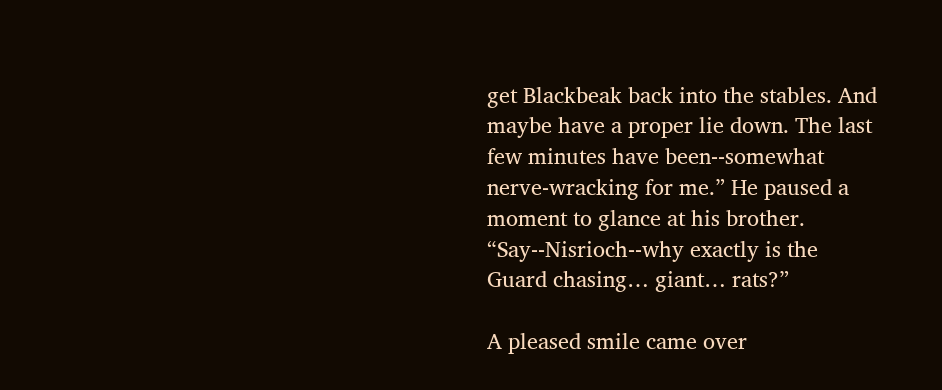get Blackbeak back into the stables. And maybe have a proper lie down. The last few minutes have been--somewhat nerve-wracking for me.” He paused a moment to glance at his brother. “Say--Nisrioch--why exactly is the Guard chasing… giant… rats?”

A pleased smile came over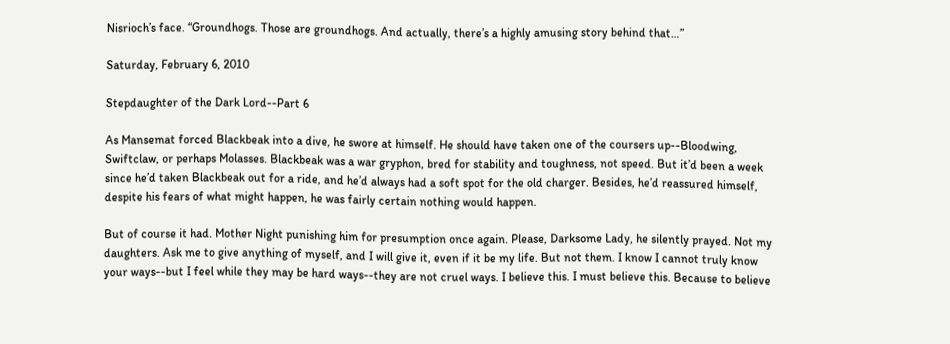Nisrioch’s face. “Groundhogs. Those are groundhogs. And actually, there’s a highly amusing story behind that…”

Saturday, February 6, 2010

Stepdaughter of the Dark Lord--Part 6

As Mansemat forced Blackbeak into a dive, he swore at himself. He should have taken one of the coursers up--Bloodwing, Swiftclaw, or perhaps Molasses. Blackbeak was a war gryphon, bred for stability and toughness, not speed. But it’d been a week since he’d taken Blackbeak out for a ride, and he’d always had a soft spot for the old charger. Besides, he’d reassured himself, despite his fears of what might happen, he was fairly certain nothing would happen.

But of course it had. Mother Night punishing him for presumption once again. Please, Darksome Lady, he silently prayed. Not my daughters. Ask me to give anything of myself, and I will give it, even if it be my life. But not them. I know I cannot truly know your ways--but I feel while they may be hard ways--they are not cruel ways. I believe this. I must believe this. Because to believe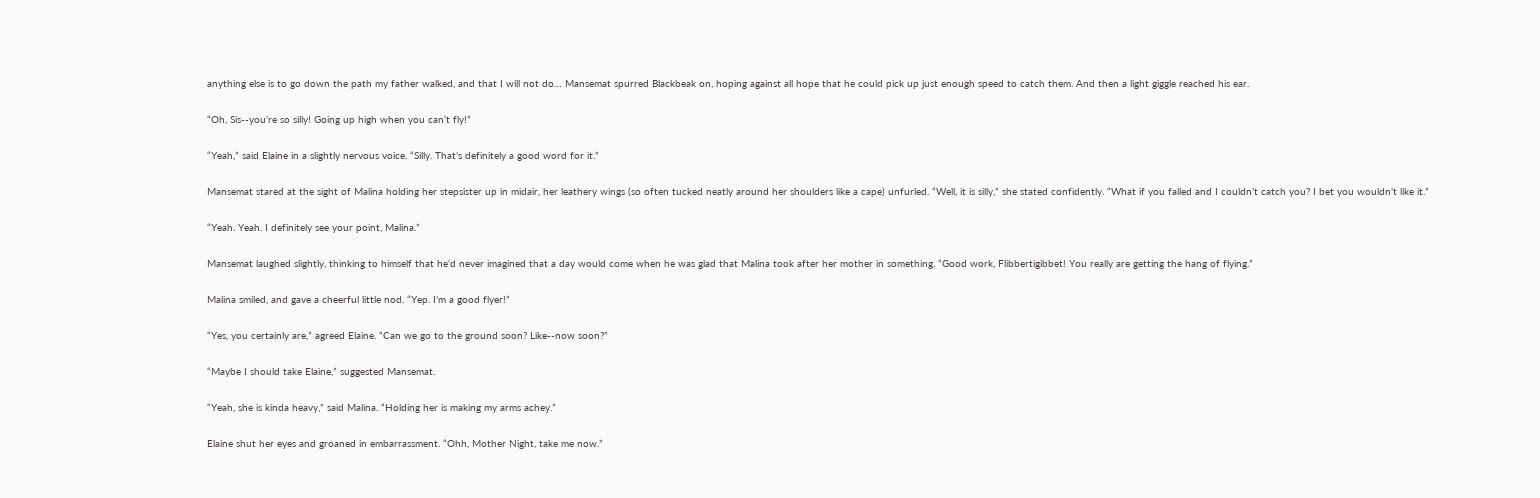anything else is to go down the path my father walked, and that I will not do… Mansemat spurred Blackbeak on, hoping against all hope that he could pick up just enough speed to catch them. And then a light giggle reached his ear.

“Oh, Sis--you’re so silly! Going up high when you can‘t fly!”

“Yeah,” said Elaine in a slightly nervous voice. “Silly. That’s definitely a good word for it.”

Mansemat stared at the sight of Malina holding her stepsister up in midair, her leathery wings (so often tucked neatly around her shoulders like a cape) unfurled. “Well, it is silly,” she stated confidently. “What if you falled and I couldn’t catch you? I bet you wouldn’t like it.”

“Yeah. Yeah. I definitely see your point, Malina.”

Mansemat laughed slightly, thinking to himself that he‘d never imagined that a day would come when he was glad that Malina took after her mother in something. “Good work, Flibbertigibbet! You really are getting the hang of flying.”

Malina smiled, and gave a cheerful little nod. “Yep. I’m a good flyer!”

“Yes, you certainly are,” agreed Elaine. “Can we go to the ground soon? Like--now soon?”

“Maybe I should take Elaine,” suggested Mansemat.

“Yeah, she is kinda heavy,” said Malina. “Holding her is making my arms achey.”

Elaine shut her eyes and groaned in embarrassment. “Ohh, Mother Night, take me now.”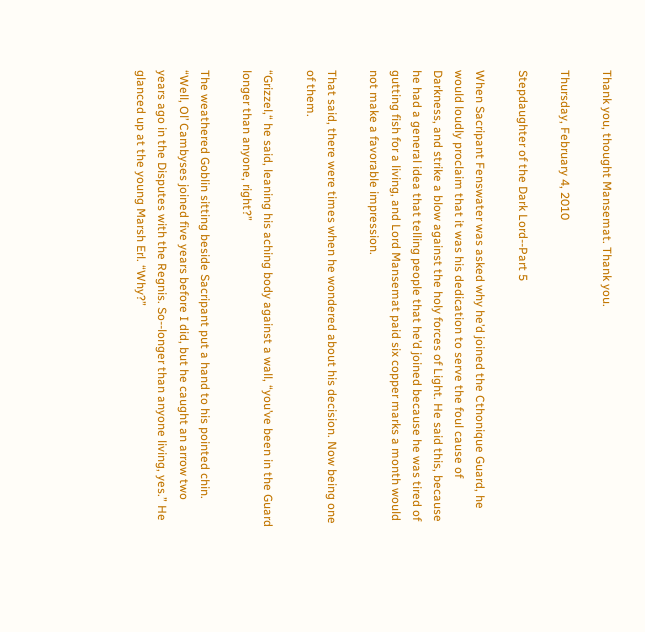Thank you, thought Mansemat. Thank you.

Thursday, February 4, 2010

Stepdaughter of the Dark Lord--Part 5

When Sacripant Fenswater was asked why he’d joined the Cthonique Guard, he would loudly proclaim that it was his dedication to serve the foul cause of Darkness, and strike a blow against the holy forces of Light. He said this, because he had a general idea that telling people that he’d joined because he was tired of gutting fish for a living, and Lord Mansemat paid six copper marks a month would not make a favorable impression.

That said, there were times when he wondered about his decision. Now being one of them.

“Grizzel,“ he said, leaning his aching body against a wall, “you’ve been in the Guard longer than anyone, right?”

The weathered Goblin sitting beside Sacripant put a hand to his pointed chin. “Well, Ol’ Cambyses joined five years before I did, but he caught an arrow two years ago in the Disputes with the Regnis. So--longer than anyone living, yes.” He glanced up at the young Marsh Erl. “Why?”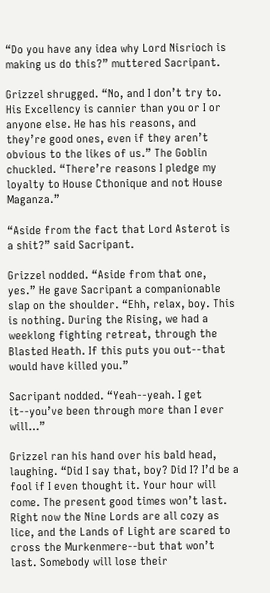“Do you have any idea why Lord Nisrioch is making us do this?” muttered Sacripant.

Grizzel shrugged. “No, and I don’t try to. His Excellency is cannier than you or I or anyone else. He has his reasons, and they’re good ones, even if they aren’t obvious to the likes of us.” The Goblin chuckled. “There’re reasons I pledge my loyalty to House Cthonique and not House Maganza.”

“Aside from the fact that Lord Asterot is a shit?” said Sacripant.

Grizzel nodded. “Aside from that one, yes.” He gave Sacripant a companionable slap on the shoulder. “Ehh, relax, boy. This is nothing. During the Rising, we had a weeklong fighting retreat, through the Blasted Heath. If this puts you out--that would have killed you.”

Sacripant nodded. “Yeah--yeah. I get it--you’ve been through more than I ever will…”

Grizzel ran his hand over his bald head, laughing. “Did I say that, boy? Did I? I’d be a fool if I even thought it. Your hour will come. The present good times won’t last. Right now the Nine Lords are all cozy as lice, and the Lands of Light are scared to cross the Murkenmere--but that won’t last. Somebody will lose their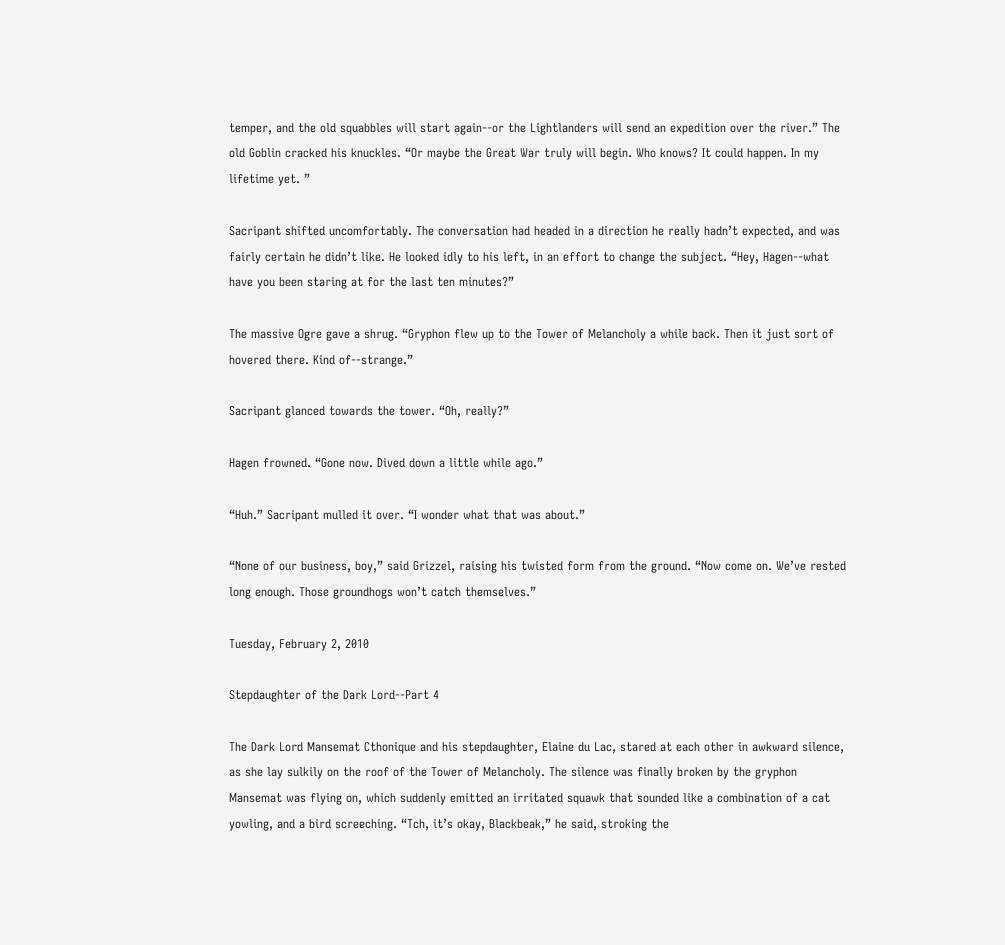temper, and the old squabbles will start again--or the Lightlanders will send an expedition over the river.” The old Goblin cracked his knuckles. “Or maybe the Great War truly will begin. Who knows? It could happen. In my lifetime yet. ”

Sacripant shifted uncomfortably. The conversation had headed in a direction he really hadn’t expected, and was fairly certain he didn’t like. He looked idly to his left, in an effort to change the subject. “Hey, Hagen--what have you been staring at for the last ten minutes?”

The massive Ogre gave a shrug. “Gryphon flew up to the Tower of Melancholy a while back. Then it just sort of hovered there. Kind of--strange.”

Sacripant glanced towards the tower. “Oh, really?”

Hagen frowned. “Gone now. Dived down a little while ago.”

“Huh.” Sacripant mulled it over. “I wonder what that was about.”

“None of our business, boy,” said Grizzel, raising his twisted form from the ground. “Now come on. We’ve rested long enough. Those groundhogs won’t catch themselves.”

Tuesday, February 2, 2010

Stepdaughter of the Dark Lord--Part 4

The Dark Lord Mansemat Cthonique and his stepdaughter, Elaine du Lac, stared at each other in awkward silence, as she lay sulkily on the roof of the Tower of Melancholy. The silence was finally broken by the gryphon Mansemat was flying on, which suddenly emitted an irritated squawk that sounded like a combination of a cat yowling, and a bird screeching. “Tch, it’s okay, Blackbeak,” he said, stroking the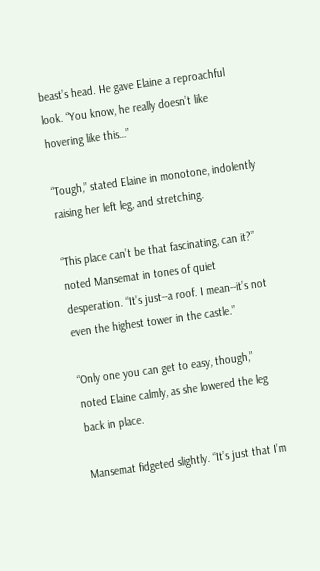beast’s head. He gave Elaine a reproachful look. “You know, he really doesn’t like hovering like this…”

“Tough,” stated Elaine in monotone, indolently raising her left leg, and stretching.

“This place can’t be that fascinating, can it?” noted Mansemat in tones of quiet desperation. “It’s just--a roof. I mean--it’s not even the highest tower in the castle.”

“Only one you can get to easy, though,” noted Elaine calmly, as she lowered the leg back in place.

Mansemat fidgeted slightly. “It’s just that I’m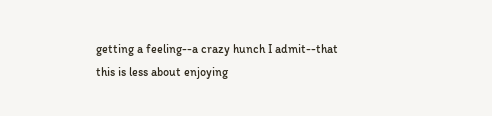getting a feeling--a crazy hunch I admit--that this is less about enjoying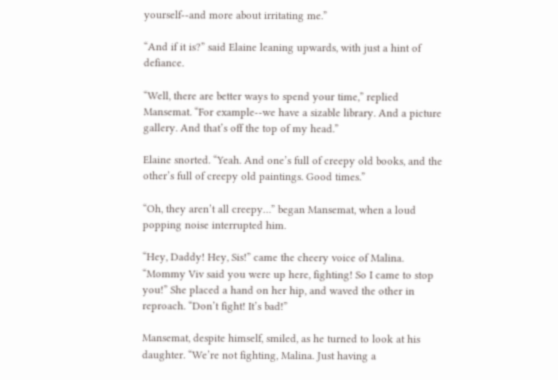yourself--and more about irritating me.”

“And if it is?” said Elaine leaning upwards, with just a hint of defiance.

“Well, there are better ways to spend your time,” replied Mansemat. “For example--we have a sizable library. And a picture gallery. And that’s off the top of my head.”

Elaine snorted. “Yeah. And one’s full of creepy old books, and the other’s full of creepy old paintings. Good times.”

“Oh, they aren’t all creepy…” began Mansemat, when a loud popping noise interrupted him.

“Hey, Daddy! Hey, Sis!” came the cheery voice of Malina. “Mommy Viv said you were up here, fighting! So I came to stop you!” She placed a hand on her hip, and waved the other in reproach. “Don’t fight! It’s bad!”

Mansemat, despite himself, smiled, as he turned to look at his daughter. “We’re not fighting, Malina. Just having a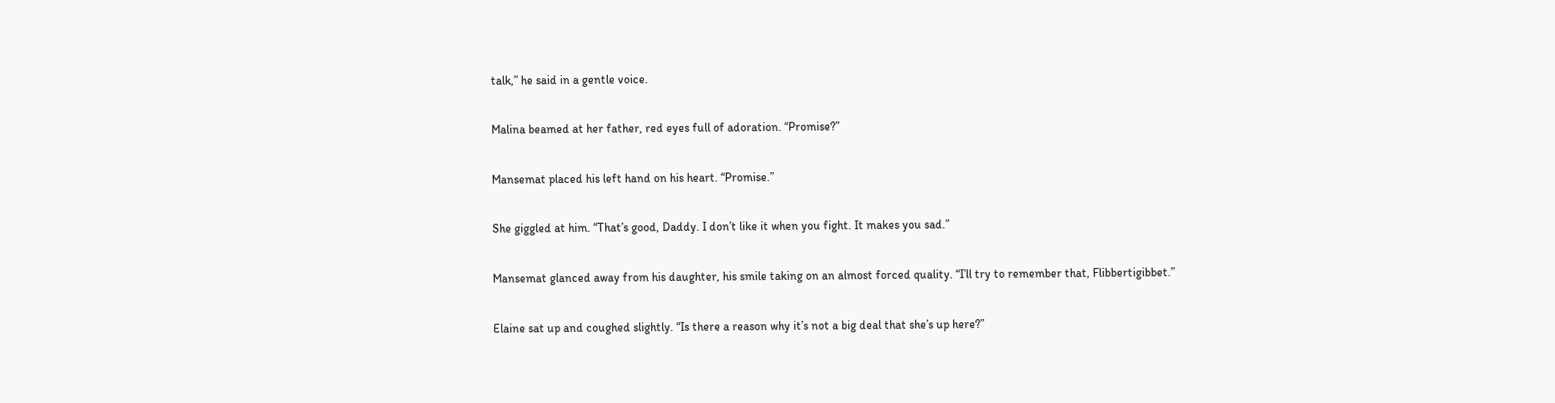talk,” he said in a gentle voice.

Malina beamed at her father, red eyes full of adoration. “Promise?”

Mansemat placed his left hand on his heart. “Promise.”

She giggled at him. “That’s good, Daddy. I don’t like it when you fight. It makes you sad.”

Mansemat glanced away from his daughter, his smile taking on an almost forced quality. “I’ll try to remember that, Flibbertigibbet.”

Elaine sat up and coughed slightly. “Is there a reason why it’s not a big deal that she’s up here?”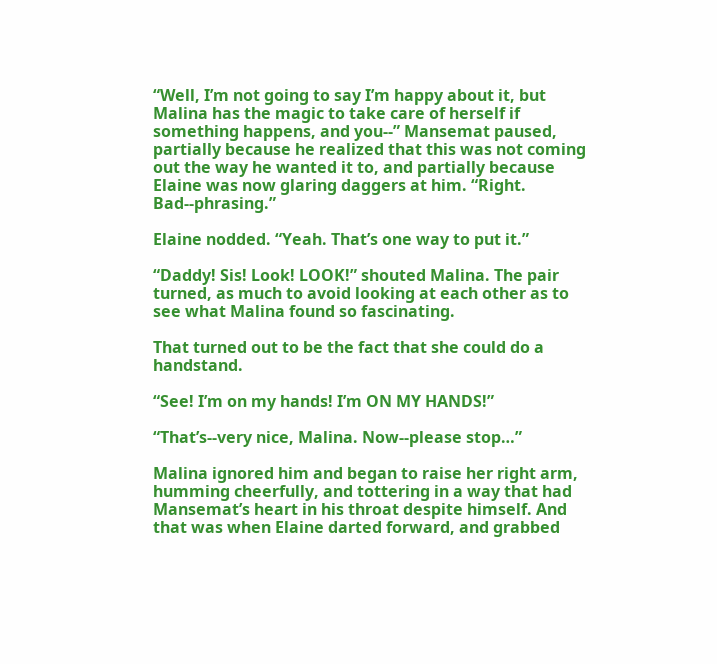“Well, I’m not going to say I’m happy about it, but Malina has the magic to take care of herself if something happens, and you--” Mansemat paused, partially because he realized that this was not coming out the way he wanted it to, and partially because Elaine was now glaring daggers at him. “Right. Bad--phrasing.”

Elaine nodded. “Yeah. That’s one way to put it.”

“Daddy! Sis! Look! LOOK!” shouted Malina. The pair turned, as much to avoid looking at each other as to see what Malina found so fascinating.

That turned out to be the fact that she could do a handstand.

“See! I’m on my hands! I’m ON MY HANDS!”

“That’s--very nice, Malina. Now--please stop…”

Malina ignored him and began to raise her right arm, humming cheerfully, and tottering in a way that had Mansemat’s heart in his throat despite himself. And that was when Elaine darted forward, and grabbed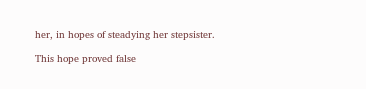her, in hopes of steadying her stepsister.

This hope proved false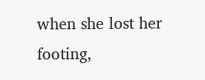when she lost her footing,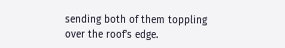sending both of them toppling over the roof’s edge.